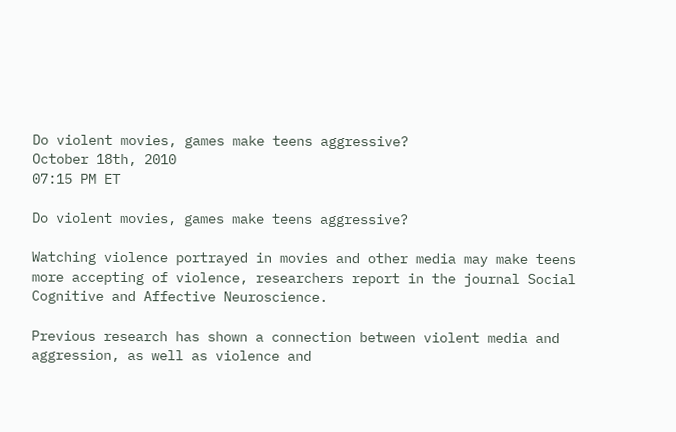Do violent movies, games make teens aggressive?
October 18th, 2010
07:15 PM ET

Do violent movies, games make teens aggressive?

Watching violence portrayed in movies and other media may make teens more accepting of violence, researchers report in the journal Social Cognitive and Affective Neuroscience.

Previous research has shown a connection between violent media and aggression, as well as violence and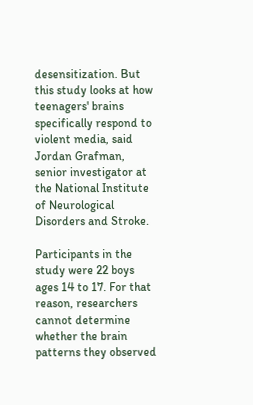desensitization. But this study looks at how teenagers' brains specifically respond to violent media, said Jordan Grafman, senior investigator at the National Institute of Neurological Disorders and Stroke.

Participants in the study were 22 boys ages 14 to 17. For that reason, researchers cannot determine whether the brain patterns they observed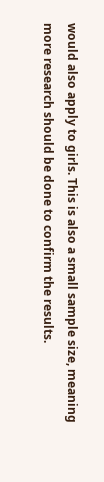would also apply to girls. This is also a small sample size, meaning more research should be done to confirm the results.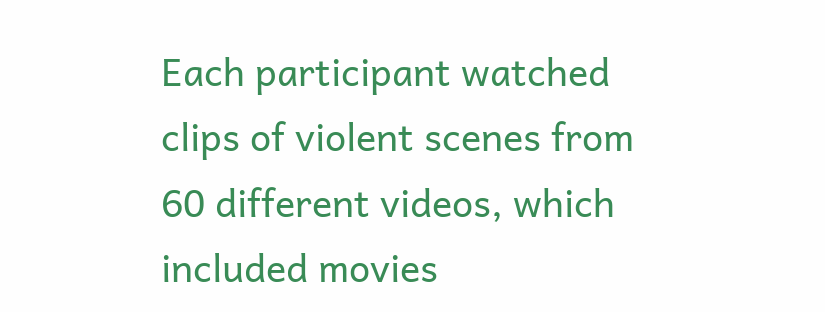Each participant watched clips of violent scenes from 60 different videos, which included movies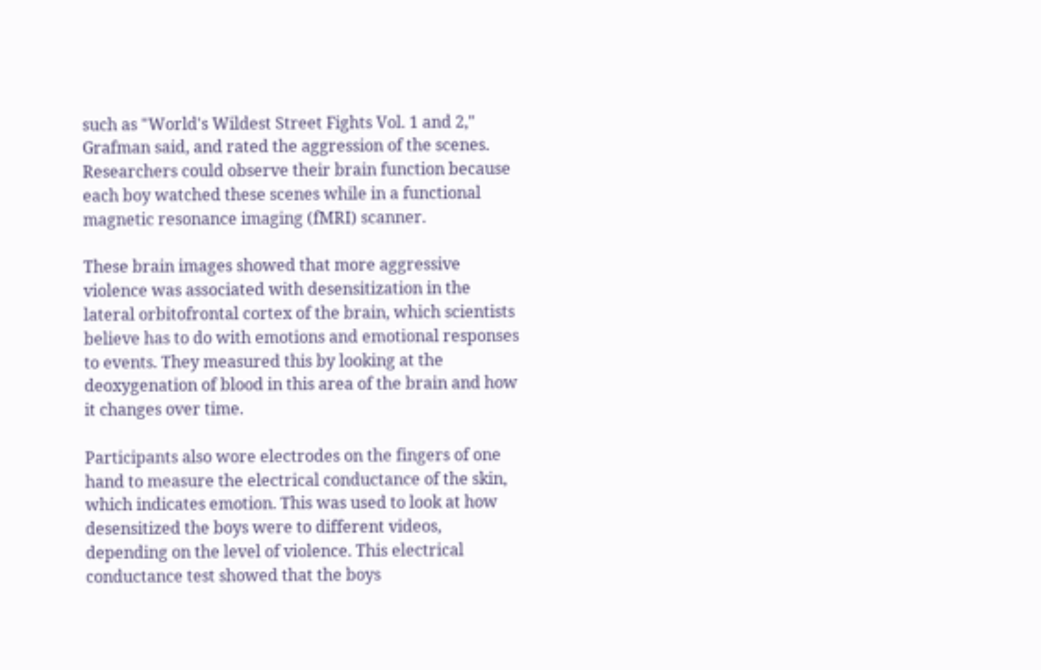such as "World's Wildest Street Fights Vol. 1 and 2," Grafman said, and rated the aggression of the scenes. Researchers could observe their brain function because each boy watched these scenes while in a functional magnetic resonance imaging (fMRI) scanner.

These brain images showed that more aggressive violence was associated with desensitization in the lateral orbitofrontal cortex of the brain, which scientists believe has to do with emotions and emotional responses to events. They measured this by looking at the deoxygenation of blood in this area of the brain and how it changes over time.

Participants also wore electrodes on the fingers of one hand to measure the electrical conductance of the skin, which indicates emotion. This was used to look at how desensitized the boys were to different videos, depending on the level of violence. This electrical conductance test showed that the boys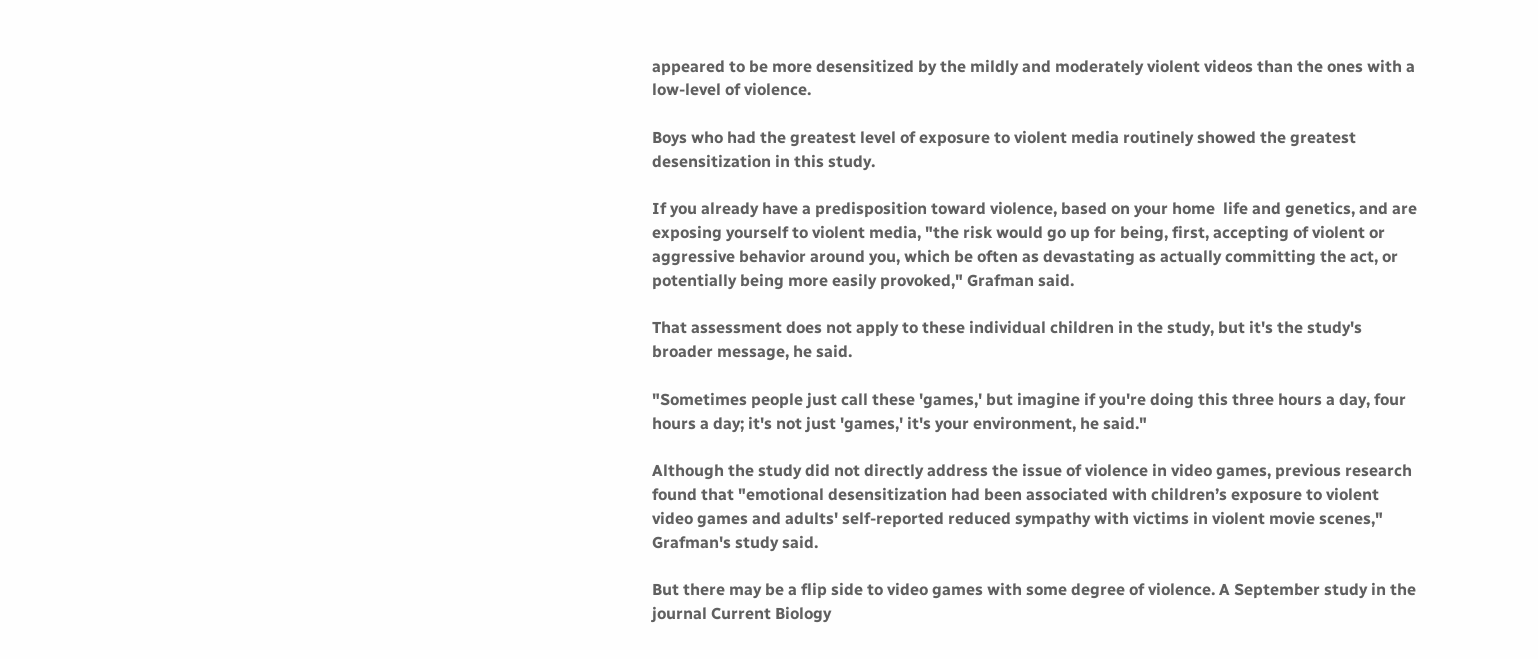appeared to be more desensitized by the mildly and moderately violent videos than the ones with a low-level of violence.

Boys who had the greatest level of exposure to violent media routinely showed the greatest desensitization in this study.

If you already have a predisposition toward violence, based on your home  life and genetics, and are exposing yourself to violent media, "the risk would go up for being, first, accepting of violent or aggressive behavior around you, which be often as devastating as actually committing the act, or potentially being more easily provoked," Grafman said.

That assessment does not apply to these individual children in the study, but it's the study's broader message, he said.

"Sometimes people just call these 'games,' but imagine if you're doing this three hours a day, four hours a day; it's not just 'games,' it's your environment, he said."

Although the study did not directly address the issue of violence in video games, previous research found that "emotional desensitization had been associated with children’s exposure to violent video games and adults' self-reported reduced sympathy with victims in violent movie scenes," Grafman's study said.

But there may be a flip side to video games with some degree of violence. A September study in the journal Current Biology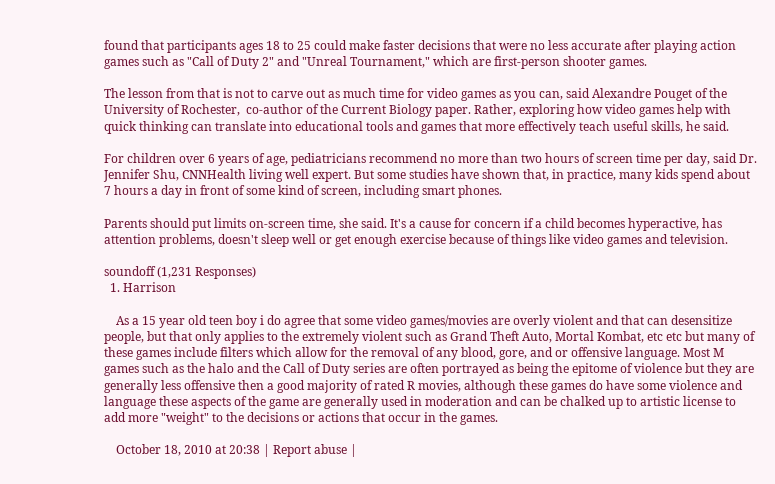found that participants ages 18 to 25 could make faster decisions that were no less accurate after playing action games such as "Call of Duty 2" and "Unreal Tournament," which are first-person shooter games.

The lesson from that is not to carve out as much time for video games as you can, said Alexandre Pouget of the University of Rochester,  co-author of the Current Biology paper. Rather, exploring how video games help with quick thinking can translate into educational tools and games that more effectively teach useful skills, he said.

For children over 6 years of age, pediatricians recommend no more than two hours of screen time per day, said Dr. Jennifer Shu, CNNHealth living well expert. But some studies have shown that, in practice, many kids spend about 7 hours a day in front of some kind of screen, including smart phones.

Parents should put limits on-screen time, she said. It's a cause for concern if a child becomes hyperactive, has attention problems, doesn't sleep well or get enough exercise because of things like video games and television.

soundoff (1,231 Responses)
  1. Harrison

    As a 15 year old teen boy i do agree that some video games/movies are overly violent and that can desensitize people, but that only applies to the extremely violent such as Grand Theft Auto, Mortal Kombat, etc etc but many of these games include filters which allow for the removal of any blood, gore, and or offensive language. Most M games such as the halo and the Call of Duty series are often portrayed as being the epitome of violence but they are generally less offensive then a good majority of rated R movies, although these games do have some violence and language these aspects of the game are generally used in moderation and can be chalked up to artistic license to add more "weight" to the decisions or actions that occur in the games.

    October 18, 2010 at 20:38 | Report abuse |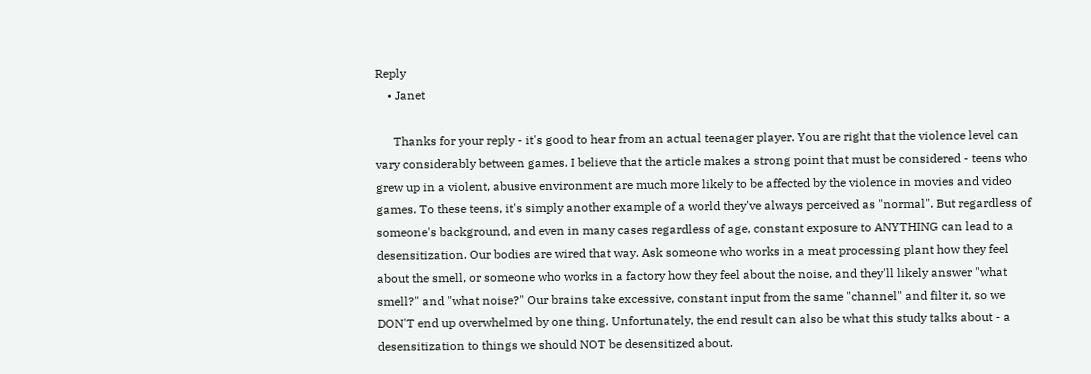Reply
    • Janet

      Thanks for your reply - it's good to hear from an actual teenager player. You are right that the violence level can vary considerably between games. I believe that the article makes a strong point that must be considered - teens who grew up in a violent, abusive environment are much more likely to be affected by the violence in movies and video games. To these teens, it's simply another example of a world they've always perceived as "normal". But regardless of someone's background, and even in many cases regardless of age, constant exposure to ANYTHING can lead to a desensitization. Our bodies are wired that way. Ask someone who works in a meat processing plant how they feel about the smell, or someone who works in a factory how they feel about the noise, and they'll likely answer "what smell?" and "what noise?" Our brains take excessive, constant input from the same "channel" and filter it, so we DON'T end up overwhelmed by one thing. Unfortunately, the end result can also be what this study talks about - a desensitization to things we should NOT be desensitized about.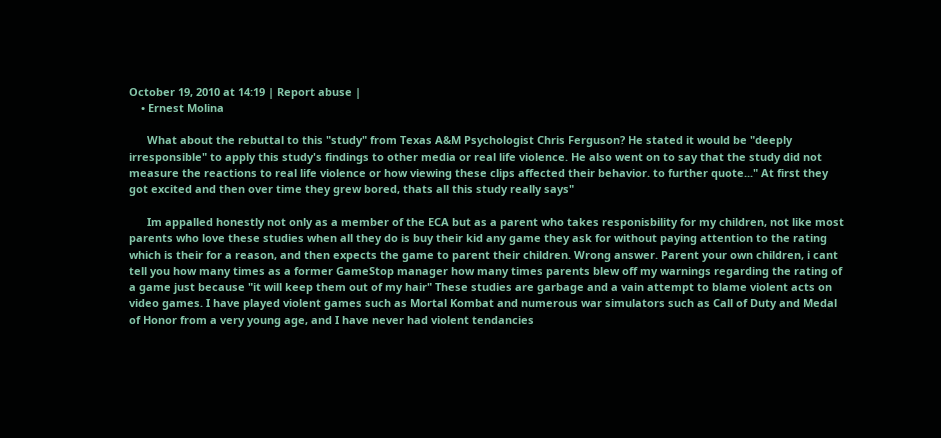October 19, 2010 at 14:19 | Report abuse |
    • Ernest Molina

      What about the rebuttal to this "study" from Texas A&M Psychologist Chris Ferguson? He stated it would be "deeply irresponsible" to apply this study's findings to other media or real life violence. He also went on to say that the study did not measure the reactions to real life violence or how viewing these clips affected their behavior. to further quote..." At first they got excited and then over time they grew bored, thats all this study really says"

      Im appalled honestly not only as a member of the ECA but as a parent who takes responisbility for my children, not like most parents who love these studies when all they do is buy their kid any game they ask for without paying attention to the rating which is their for a reason, and then expects the game to parent their children. Wrong answer. Parent your own children, i cant tell you how many times as a former GameStop manager how many times parents blew off my warnings regarding the rating of a game just because "it will keep them out of my hair" These studies are garbage and a vain attempt to blame violent acts on video games. I have played violent games such as Mortal Kombat and numerous war simulators such as Call of Duty and Medal of Honor from a very young age, and I have never had violent tendancies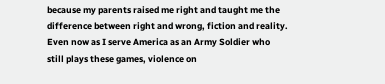because my parents raised me right and taught me the difference between right and wrong, fiction and reality. Even now as I serve America as an Army Soldier who still plays these games, violence on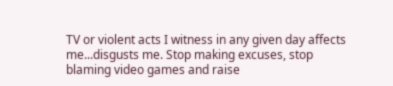TV or violent acts I witness in any given day affects me...disgusts me. Stop making excuses, stop blaming video games and raise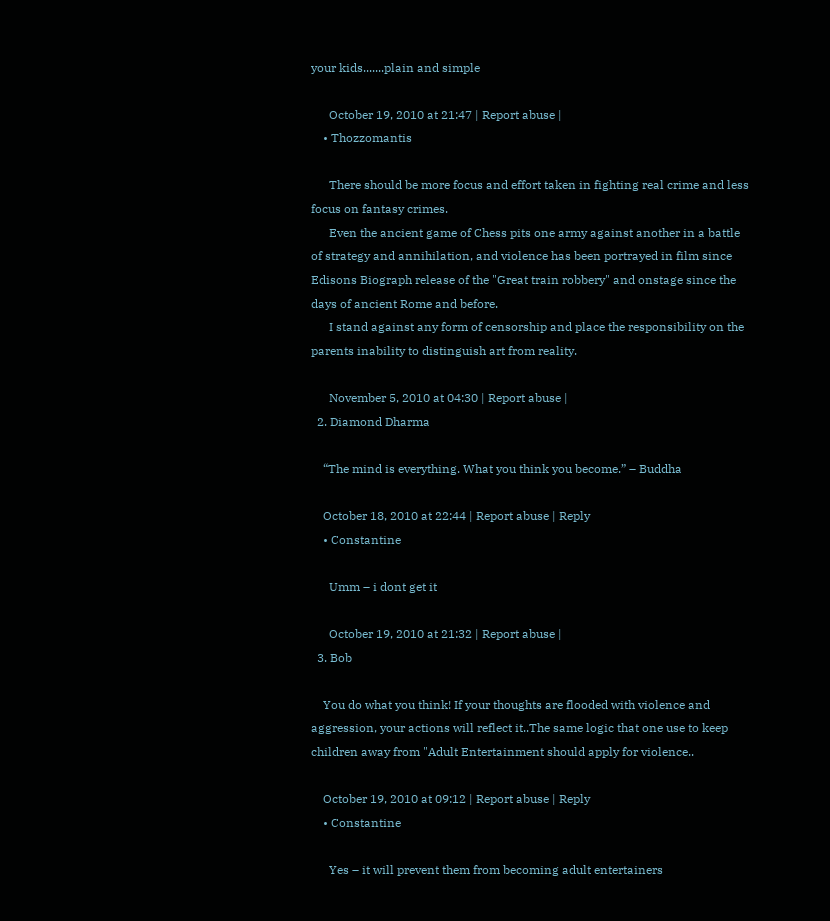your kids.......plain and simple

      October 19, 2010 at 21:47 | Report abuse |
    • Thozzomantis

      There should be more focus and effort taken in fighting real crime and less focus on fantasy crimes.
      Even the ancient game of Chess pits one army against another in a battle of strategy and annihilation, and violence has been portrayed in film since Edisons Biograph release of the "Great train robbery" and onstage since the days of ancient Rome and before.
      I stand against any form of censorship and place the responsibility on the parents inability to distinguish art from reality.

      November 5, 2010 at 04:30 | Report abuse |
  2. Diamond Dharma

    “The mind is everything. What you think you become.” – Buddha

    October 18, 2010 at 22:44 | Report abuse | Reply
    • Constantine

      Umm – i dont get it

      October 19, 2010 at 21:32 | Report abuse |
  3. Bob

    You do what you think! If your thoughts are flooded with violence and aggression, your actions will reflect it..The same logic that one use to keep children away from "Adult Entertainment should apply for violence..

    October 19, 2010 at 09:12 | Report abuse | Reply
    • Constantine

      Yes – it will prevent them from becoming adult entertainers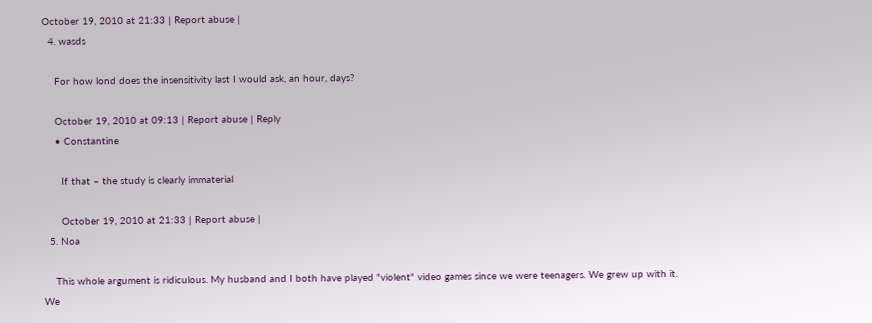October 19, 2010 at 21:33 | Report abuse |
  4. wasds

    For how lond does the insensitivity last I would ask, an hour, days?

    October 19, 2010 at 09:13 | Report abuse | Reply
    • Constantine

      If that – the study is clearly immaterial

      October 19, 2010 at 21:33 | Report abuse |
  5. Noa

    This whole argument is ridiculous. My husband and I both have played "violent" video games since we were teenagers. We grew up with it. We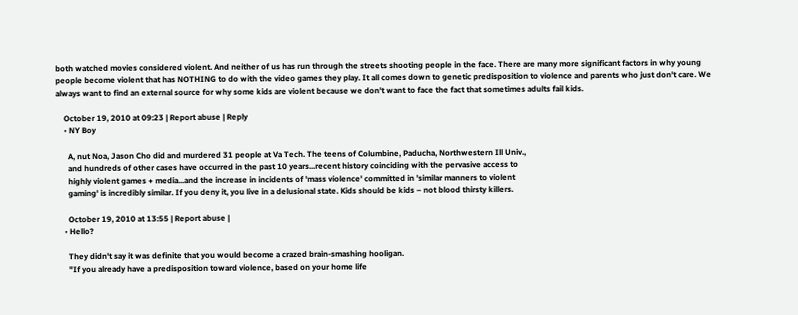both watched movies considered violent. And neither of us has run through the streets shooting people in the face. There are many more significant factors in why young people become violent that has NOTHING to do with the video games they play. It all comes down to genetic predisposition to violence and parents who just don't care. We always want to find an external source for why some kids are violent because we don't want to face the fact that sometimes adults fail kids.

    October 19, 2010 at 09:23 | Report abuse | Reply
    • NY Boy

      A, nut Noa, Jason Cho did and murdered 31 people at Va Tech. The teens of Columbine, Paducha, Northwestern Ill Univ.,
      and hundreds of other cases have occurred in the past 10 years...recent history coinciding with the pervasive access to
      highly violent games + media...and the increase in incidents of 'mass violence' committed in 'similar manners to violent
      gaming' is incredibly similar. If you deny it, you live in a delusional state. Kids should be kids – not blood thirsty killers.

      October 19, 2010 at 13:55 | Report abuse |
    • Hello?

      They didn't say it was definite that you would become a crazed brain-smashing hooligan.
      "If you already have a predisposition toward violence, based on your home life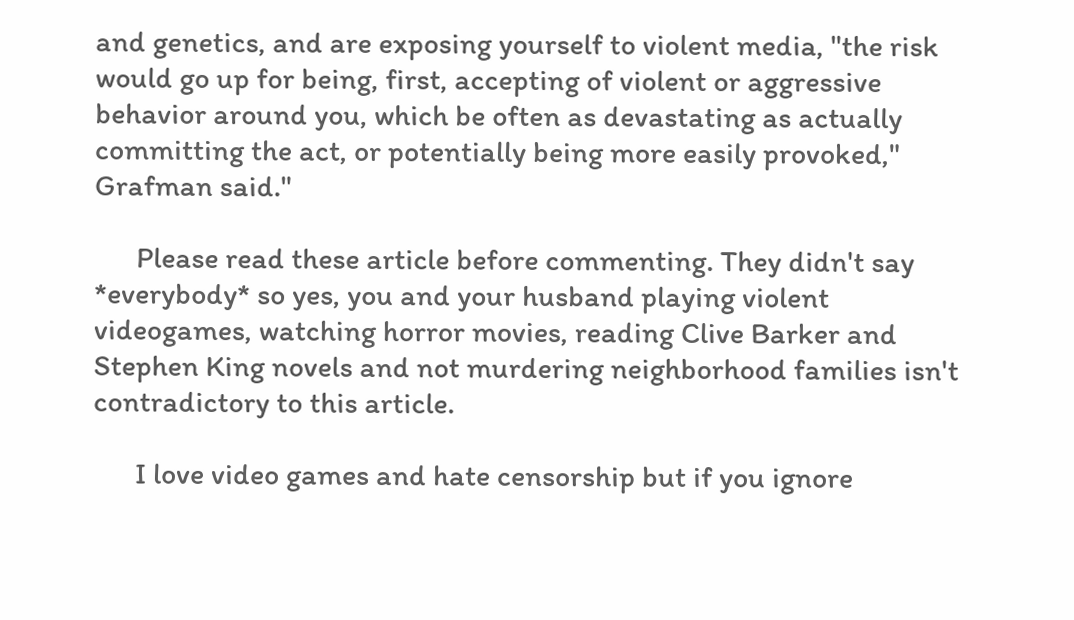and genetics, and are exposing yourself to violent media, "the risk would go up for being, first, accepting of violent or aggressive behavior around you, which be often as devastating as actually committing the act, or potentially being more easily provoked," Grafman said."

      Please read these article before commenting. They didn't say *everybody* so yes, you and your husband playing violent videogames, watching horror movies, reading Clive Barker and Stephen King novels and not murdering neighborhood families isn't contradictory to this article.

      I love video games and hate censorship but if you ignore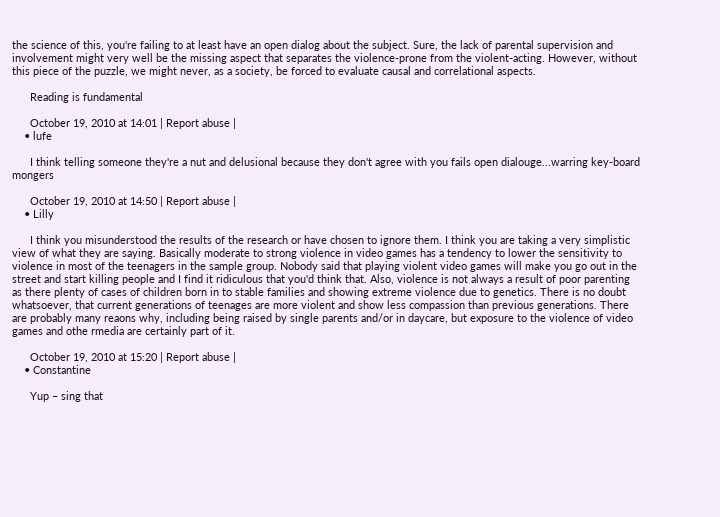the science of this, you're failing to at least have an open dialog about the subject. Sure, the lack of parental supervision and involvement might very well be the missing aspect that separates the violence-prone from the violent-acting. However, without this piece of the puzzle, we might never, as a society, be forced to evaluate causal and correlational aspects.

      Reading is fundamental

      October 19, 2010 at 14:01 | Report abuse |
    • lufe

      I think telling someone they're a nut and delusional because they don't agree with you fails open dialouge...warring key-board mongers

      October 19, 2010 at 14:50 | Report abuse |
    • Lilly

      I think you misunderstood the results of the research or have chosen to ignore them. I think you are taking a very simplistic view of what they are saying. Basically moderate to strong violence in video games has a tendency to lower the sensitivity to violence in most of the teenagers in the sample group. Nobody said that playing violent video games will make you go out in the street and start killing people and I find it ridiculous that you'd think that. Also, violence is not always a result of poor parenting as there plenty of cases of children born in to stable families and showing extreme violence due to genetics. There is no doubt whatsoever, that current generations of teenages are more violent and show less compassion than previous generations. There are probably many reaons why, including being raised by single parents and/or in daycare, but exposure to the violence of video games and othe rmedia are certainly part of it.

      October 19, 2010 at 15:20 | Report abuse |
    • Constantine

      Yup – sing that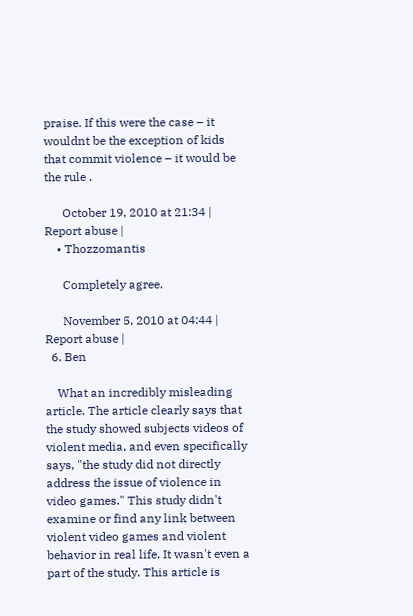praise. If this were the case – it wouldnt be the exception of kids that commit violence – it would be the rule .

      October 19, 2010 at 21:34 | Report abuse |
    • Thozzomantis

      Completely agree.

      November 5, 2010 at 04:44 | Report abuse |
  6. Ben

    What an incredibly misleading article. The article clearly says that the study showed subjects videos of violent media, and even specifically says, "the study did not directly address the issue of violence in video games." This study didn't examine or find any link between violent video games and violent behavior in real life. It wasn't even a part of the study. This article is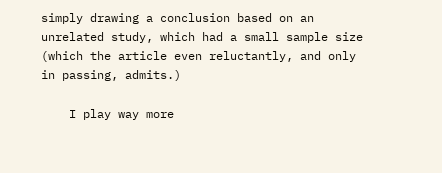simply drawing a conclusion based on an unrelated study, which had a small sample size (which the article even reluctantly, and only in passing, admits.)

    I play way more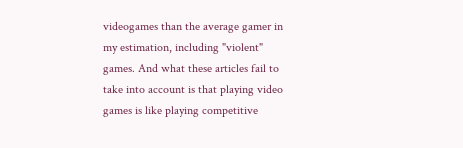videogames than the average gamer in my estimation, including "violent" games. And what these articles fail to take into account is that playing video games is like playing competitive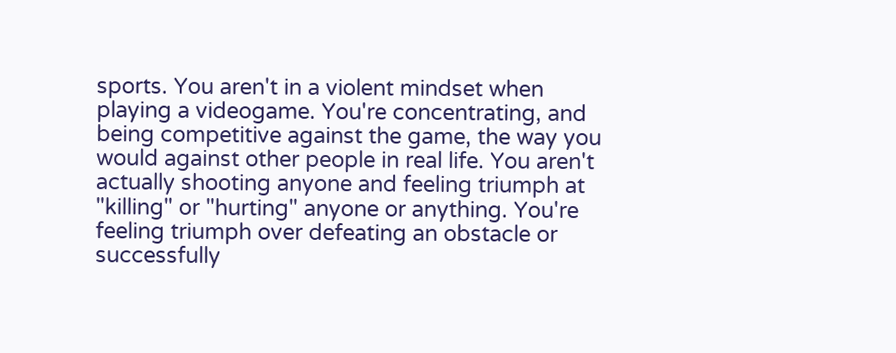sports. You aren't in a violent mindset when playing a videogame. You're concentrating, and being competitive against the game, the way you would against other people in real life. You aren't actually shooting anyone and feeling triumph at "killing" or "hurting" anyone or anything. You're feeling triumph over defeating an obstacle or successfully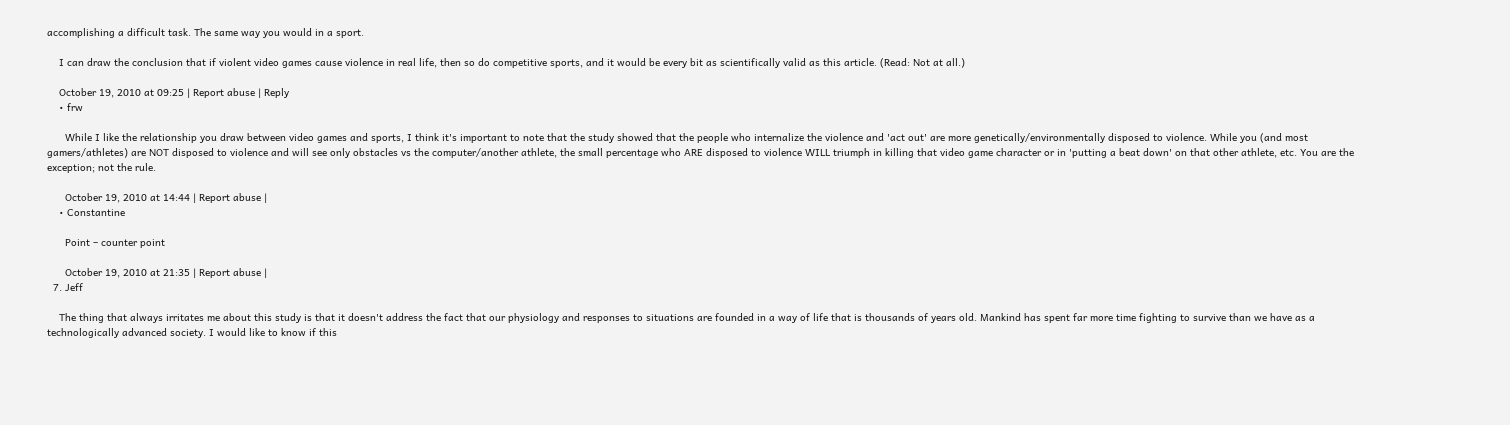accomplishing a difficult task. The same way you would in a sport.

    I can draw the conclusion that if violent video games cause violence in real life, then so do competitive sports, and it would be every bit as scientifically valid as this article. (Read: Not at all.)

    October 19, 2010 at 09:25 | Report abuse | Reply
    • frw

      While I like the relationship you draw between video games and sports, I think it's important to note that the study showed that the people who internalize the violence and 'act out' are more genetically/environmentally disposed to violence. While you (and most gamers/athletes) are NOT disposed to violence and will see only obstacles vs the computer/another athlete, the small percentage who ARE disposed to violence WILL triumph in killing that video game character or in 'putting a beat down' on that other athlete, etc. You are the exception; not the rule.

      October 19, 2010 at 14:44 | Report abuse |
    • Constantine

      Point – counter point

      October 19, 2010 at 21:35 | Report abuse |
  7. Jeff

    The thing that always irritates me about this study is that it doesn't address the fact that our physiology and responses to situations are founded in a way of life that is thousands of years old. Mankind has spent far more time fighting to survive than we have as a technologically advanced society. I would like to know if this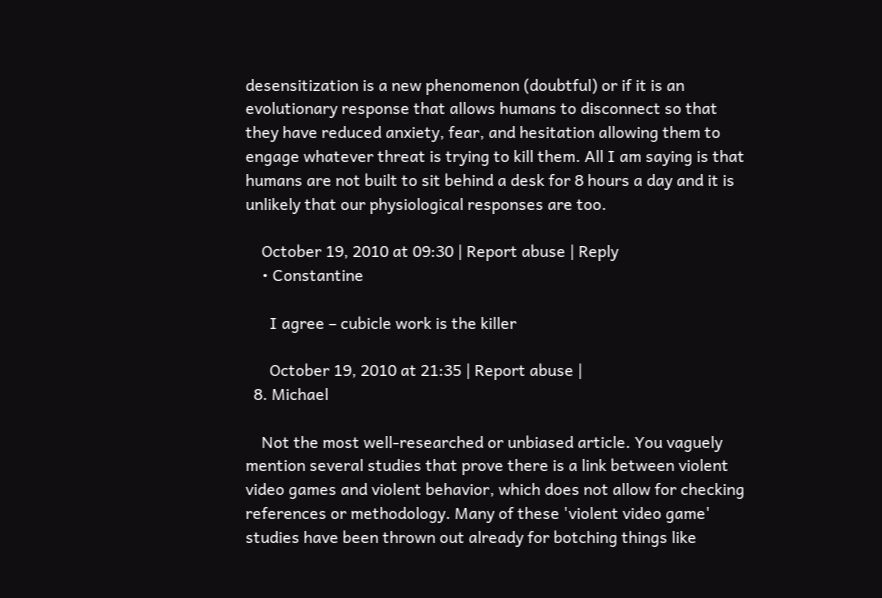desensitization is a new phenomenon (doubtful) or if it is an evolutionary response that allows humans to disconnect so that they have reduced anxiety, fear, and hesitation allowing them to engage whatever threat is trying to kill them. All I am saying is that humans are not built to sit behind a desk for 8 hours a day and it is unlikely that our physiological responses are too.

    October 19, 2010 at 09:30 | Report abuse | Reply
    • Constantine

      I agree – cubicle work is the killer

      October 19, 2010 at 21:35 | Report abuse |
  8. Michael

    Not the most well-researched or unbiased article. You vaguely mention several studies that prove there is a link between violent video games and violent behavior, which does not allow for checking references or methodology. Many of these 'violent video game' studies have been thrown out already for botching things like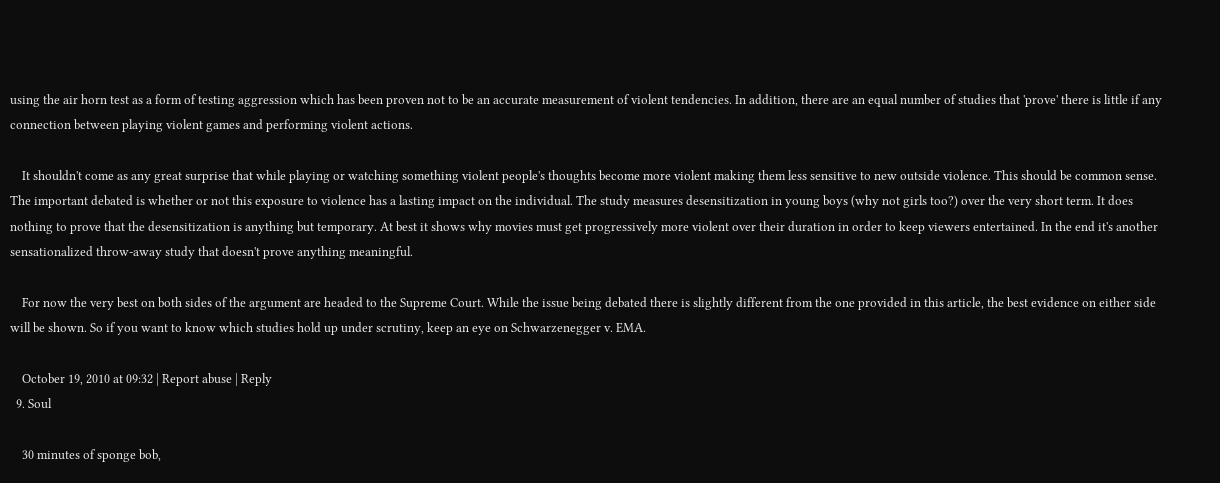using the air horn test as a form of testing aggression which has been proven not to be an accurate measurement of violent tendencies. In addition, there are an equal number of studies that 'prove' there is little if any connection between playing violent games and performing violent actions.

    It shouldn't come as any great surprise that while playing or watching something violent people's thoughts become more violent making them less sensitive to new outside violence. This should be common sense. The important debated is whether or not this exposure to violence has a lasting impact on the individual. The study measures desensitization in young boys (why not girls too?) over the very short term. It does nothing to prove that the desensitization is anything but temporary. At best it shows why movies must get progressively more violent over their duration in order to keep viewers entertained. In the end it's another sensationalized throw-away study that doesn't prove anything meaningful.

    For now the very best on both sides of the argument are headed to the Supreme Court. While the issue being debated there is slightly different from the one provided in this article, the best evidence on either side will be shown. So if you want to know which studies hold up under scrutiny, keep an eye on Schwarzenegger v. EMA.

    October 19, 2010 at 09:32 | Report abuse | Reply
  9. Soul

    30 minutes of sponge bob,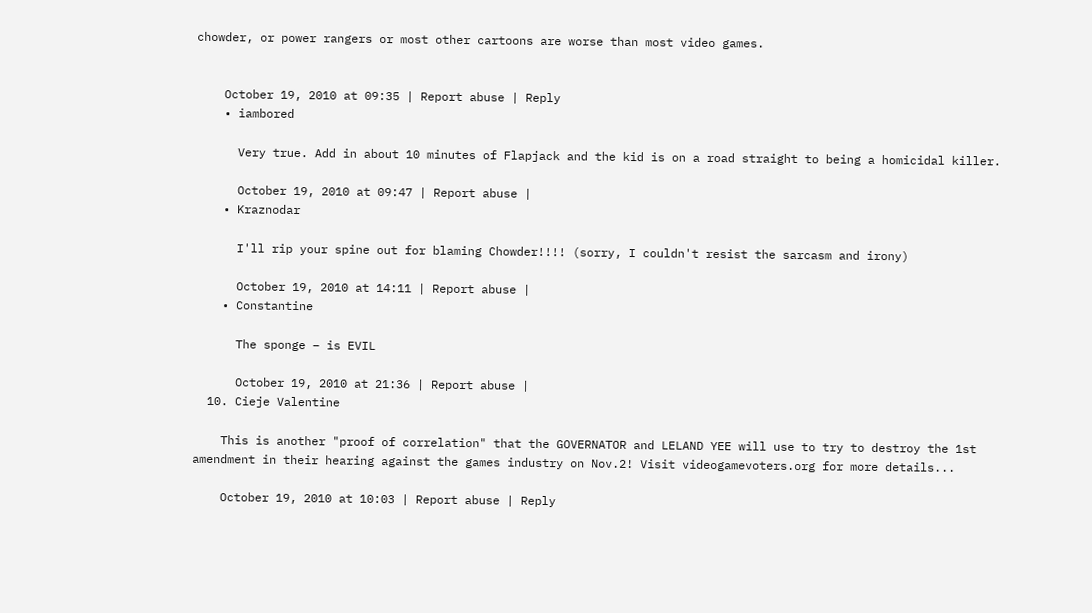chowder, or power rangers or most other cartoons are worse than most video games.


    October 19, 2010 at 09:35 | Report abuse | Reply
    • iambored

      Very true. Add in about 10 minutes of Flapjack and the kid is on a road straight to being a homicidal killer.

      October 19, 2010 at 09:47 | Report abuse |
    • Kraznodar

      I'll rip your spine out for blaming Chowder!!!! (sorry, I couldn't resist the sarcasm and irony)

      October 19, 2010 at 14:11 | Report abuse |
    • Constantine

      The sponge – is EVIL

      October 19, 2010 at 21:36 | Report abuse |
  10. Cieje Valentine

    This is another "proof of correlation" that the GOVERNATOR and LELAND YEE will use to try to destroy the 1st amendment in their hearing against the games industry on Nov.2! Visit videogamevoters.org for more details...

    October 19, 2010 at 10:03 | Report abuse | Reply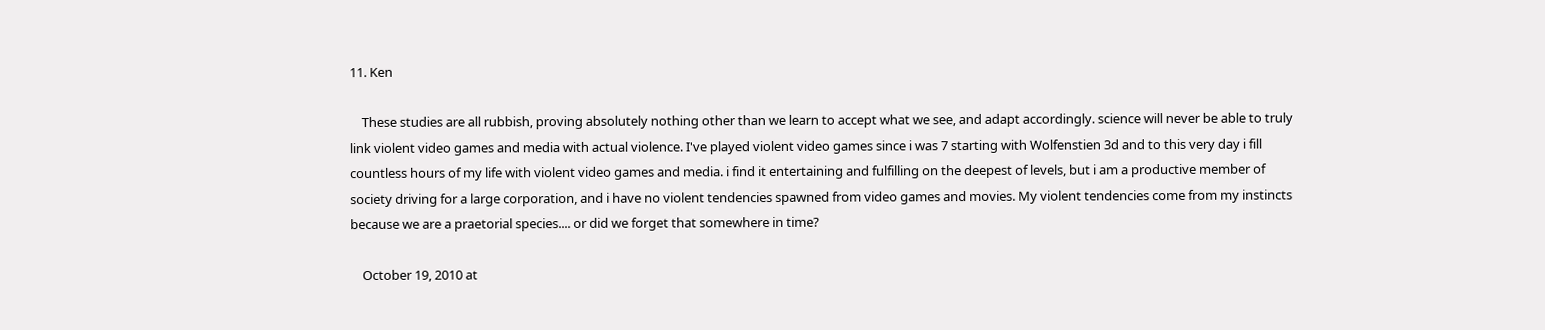11. Ken

    These studies are all rubbish, proving absolutely nothing other than we learn to accept what we see, and adapt accordingly. science will never be able to truly link violent video games and media with actual violence. I've played violent video games since i was 7 starting with Wolfenstien 3d and to this very day i fill countless hours of my life with violent video games and media. i find it entertaining and fulfilling on the deepest of levels, but i am a productive member of society driving for a large corporation, and i have no violent tendencies spawned from video games and movies. My violent tendencies come from my instincts because we are a praetorial species.... or did we forget that somewhere in time?

    October 19, 2010 at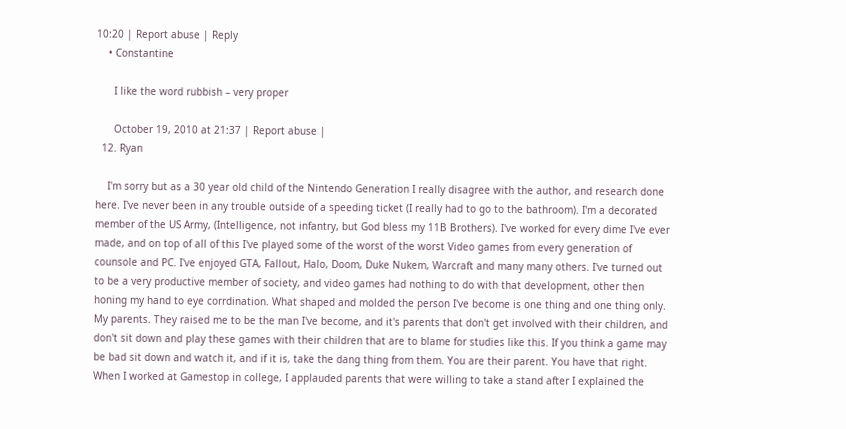10:20 | Report abuse | Reply
    • Constantine

      I like the word rubbish – very proper

      October 19, 2010 at 21:37 | Report abuse |
  12. Ryan

    I'm sorry but as a 30 year old child of the Nintendo Generation I really disagree with the author, and research done here. I've never been in any trouble outside of a speeding ticket (I really had to go to the bathroom). I'm a decorated member of the US Army, (Intelligence, not infantry, but God bless my 11B Brothers). I've worked for every dime I've ever made, and on top of all of this I've played some of the worst of the worst Video games from every generation of counsole and PC. I've enjoyed GTA, Fallout, Halo, Doom, Duke Nukem, Warcraft and many many others. I've turned out to be a very productive member of society, and video games had nothing to do with that development, other then honing my hand to eye corrdination. What shaped and molded the person I've become is one thing and one thing only. My parents. They raised me to be the man I've become, and it's parents that don't get involved with their children, and don't sit down and play these games with their children that are to blame for studies like this. If you think a game may be bad sit down and watch it, and if it is, take the dang thing from them. You are their parent. You have that right. When I worked at Gamestop in college, I applauded parents that were willing to take a stand after I explained the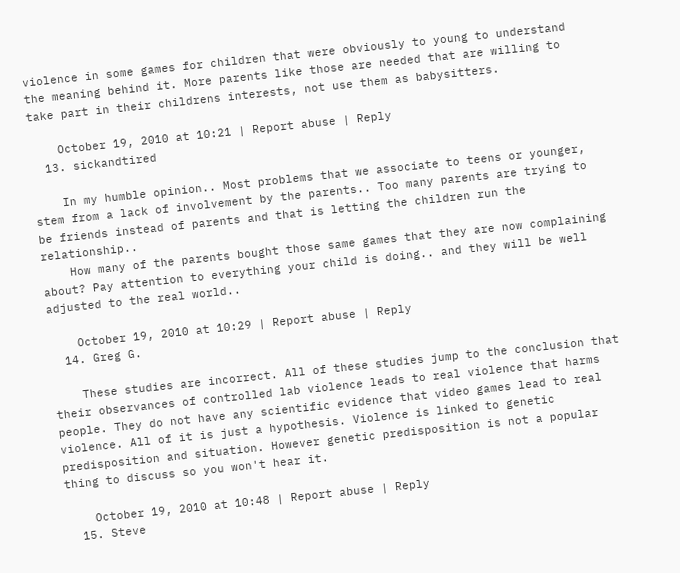violence in some games for children that were obviously to young to understand the meaning behind it. More parents like those are needed that are willing to take part in their childrens interests, not use them as babysitters.

    October 19, 2010 at 10:21 | Report abuse | Reply
  13. sickandtired

    In my humble opinion.. Most problems that we associate to teens or younger, stem from a lack of involvement by the parents.. Too many parents are trying to be friends instead of parents and that is letting the children run the relationship..
    How many of the parents bought those same games that they are now complaining about? Pay attention to everything your child is doing.. and they will be well adjusted to the real world..

    October 19, 2010 at 10:29 | Report abuse | Reply
  14. Greg G.

    These studies are incorrect. All of these studies jump to the conclusion that their observances of controlled lab violence leads to real violence that harms people. They do not have any scientific evidence that video games lead to real violence. All of it is just a hypothesis. Violence is linked to genetic predisposition and situation. However genetic predisposition is not a popular thing to discuss so you won't hear it.

    October 19, 2010 at 10:48 | Report abuse | Reply
  15. Steve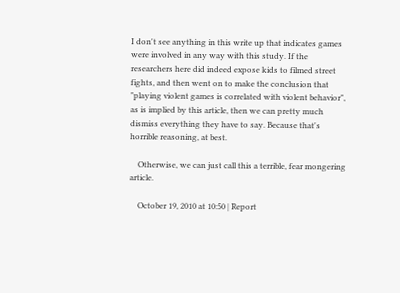I don't see anything in this write up that indicates games were involved in any way with this study. If the researchers here did indeed expose kids to filmed street fights, and then went on to make the conclusion that "playing violent games is correlated with violent behavior", as is implied by this article, then we can pretty much dismiss everything they have to say. Because that's horrible reasoning, at best.

    Otherwise, we can just call this a terrible, fear mongering article.

    October 19, 2010 at 10:50 | Report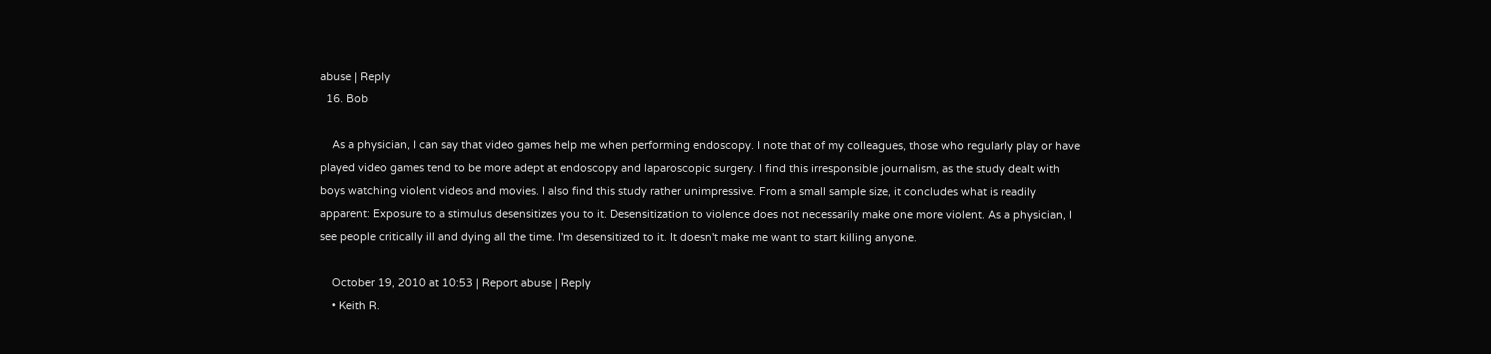abuse | Reply
  16. Bob

    As a physician, I can say that video games help me when performing endoscopy. I note that of my colleagues, those who regularly play or have played video games tend to be more adept at endoscopy and laparoscopic surgery. I find this irresponsible journalism, as the study dealt with boys watching violent videos and movies. I also find this study rather unimpressive. From a small sample size, it concludes what is readily apparent: Exposure to a stimulus desensitizes you to it. Desensitization to violence does not necessarily make one more violent. As a physician, I see people critically ill and dying all the time. I'm desensitized to it. It doesn't make me want to start killing anyone.

    October 19, 2010 at 10:53 | Report abuse | Reply
    • Keith R.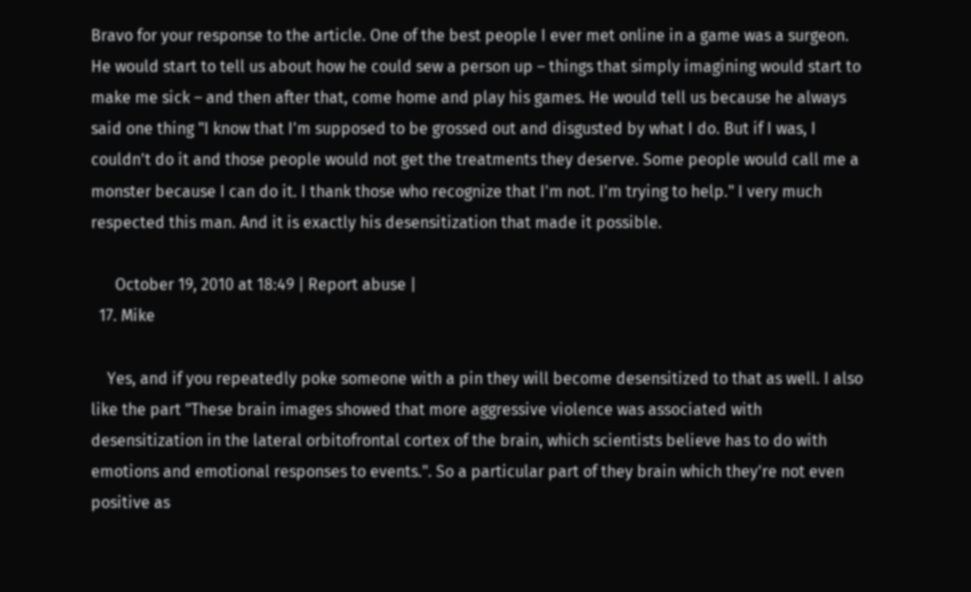Bravo for your response to the article. One of the best people I ever met online in a game was a surgeon. He would start to tell us about how he could sew a person up – things that simply imagining would start to make me sick – and then after that, come home and play his games. He would tell us because he always said one thing "I know that I'm supposed to be grossed out and disgusted by what I do. But if I was, I couldn't do it and those people would not get the treatments they deserve. Some people would call me a monster because I can do it. I thank those who recognize that I'm not. I'm trying to help." I very much respected this man. And it is exactly his desensitization that made it possible.

      October 19, 2010 at 18:49 | Report abuse |
  17. Mike

    Yes, and if you repeatedly poke someone with a pin they will become desensitized to that as well. I also like the part "These brain images showed that more aggressive violence was associated with desensitization in the lateral orbitofrontal cortex of the brain, which scientists believe has to do with emotions and emotional responses to events.". So a particular part of they brain which they're not even positive as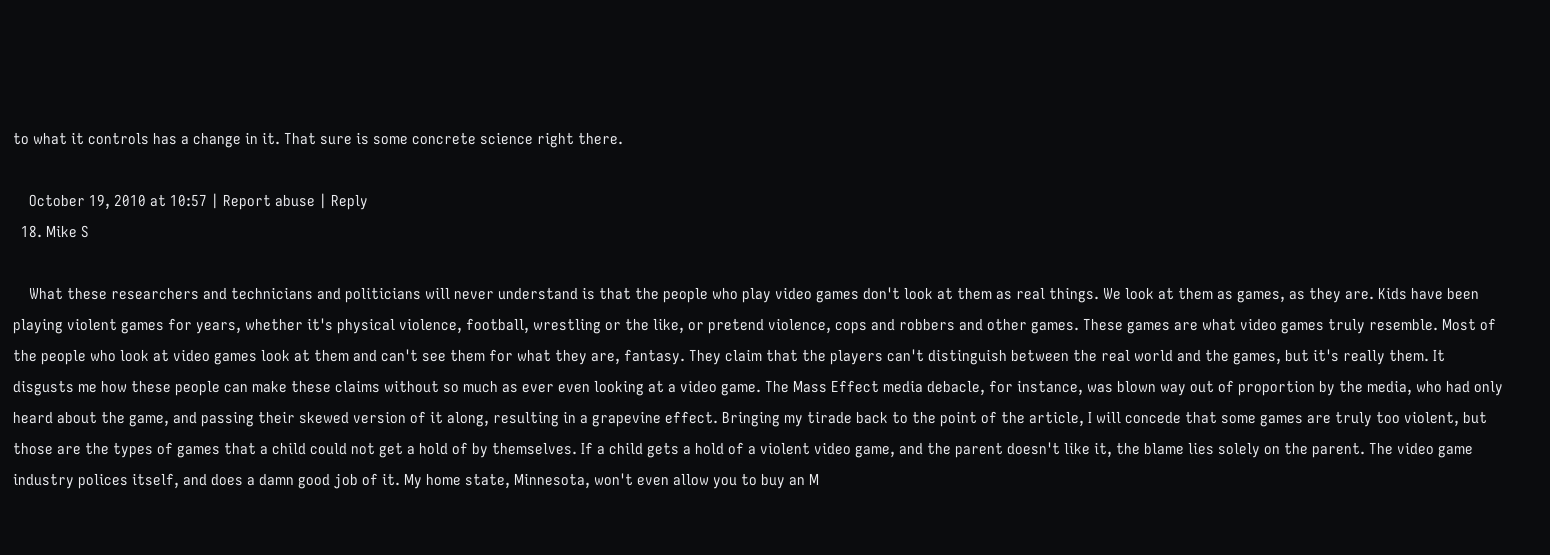to what it controls has a change in it. That sure is some concrete science right there.

    October 19, 2010 at 10:57 | Report abuse | Reply
  18. Mike S

    What these researchers and technicians and politicians will never understand is that the people who play video games don't look at them as real things. We look at them as games, as they are. Kids have been playing violent games for years, whether it's physical violence, football, wrestling or the like, or pretend violence, cops and robbers and other games. These games are what video games truly resemble. Most of the people who look at video games look at them and can't see them for what they are, fantasy. They claim that the players can't distinguish between the real world and the games, but it's really them. It disgusts me how these people can make these claims without so much as ever even looking at a video game. The Mass Effect media debacle, for instance, was blown way out of proportion by the media, who had only heard about the game, and passing their skewed version of it along, resulting in a grapevine effect. Bringing my tirade back to the point of the article, I will concede that some games are truly too violent, but those are the types of games that a child could not get a hold of by themselves. If a child gets a hold of a violent video game, and the parent doesn't like it, the blame lies solely on the parent. The video game industry polices itself, and does a damn good job of it. My home state, Minnesota, won't even allow you to buy an M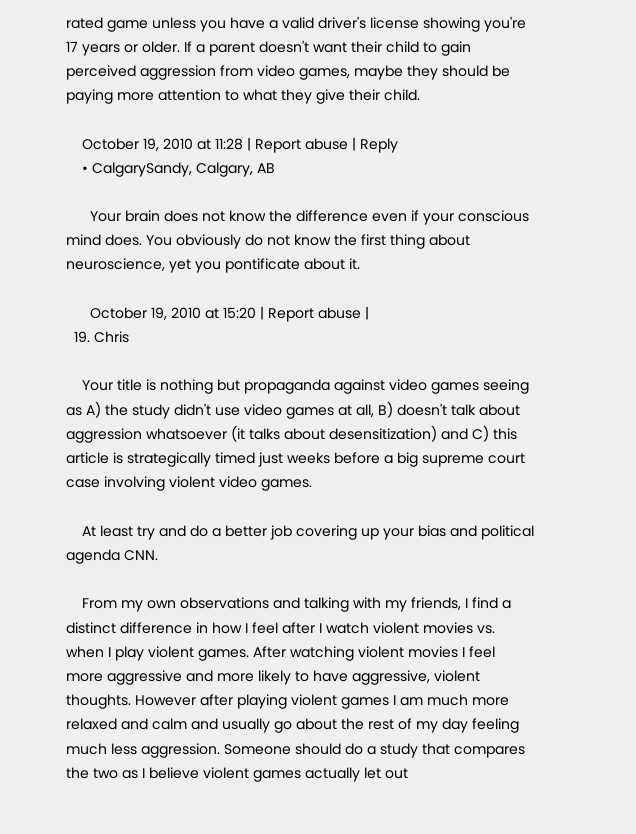rated game unless you have a valid driver's license showing you're 17 years or older. If a parent doesn't want their child to gain perceived aggression from video games, maybe they should be paying more attention to what they give their child.

    October 19, 2010 at 11:28 | Report abuse | Reply
    • CalgarySandy, Calgary, AB

      Your brain does not know the difference even if your conscious mind does. You obviously do not know the first thing about neuroscience, yet you pontificate about it.

      October 19, 2010 at 15:20 | Report abuse |
  19. Chris

    Your title is nothing but propaganda against video games seeing as A) the study didn't use video games at all, B) doesn't talk about aggression whatsoever (it talks about desensitization) and C) this article is strategically timed just weeks before a big supreme court case involving violent video games.

    At least try and do a better job covering up your bias and political agenda CNN.

    From my own observations and talking with my friends, I find a distinct difference in how I feel after I watch violent movies vs. when I play violent games. After watching violent movies I feel more aggressive and more likely to have aggressive, violent thoughts. However after playing violent games I am much more relaxed and calm and usually go about the rest of my day feeling much less aggression. Someone should do a study that compares the two as I believe violent games actually let out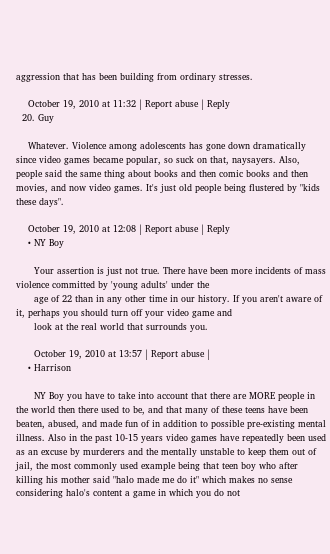aggression that has been building from ordinary stresses.

    October 19, 2010 at 11:32 | Report abuse | Reply
  20. Guy

    Whatever. Violence among adolescents has gone down dramatically since video games became popular, so suck on that, naysayers. Also, people said the same thing about books and then comic books and then movies, and now video games. It's just old people being flustered by "kids these days".

    October 19, 2010 at 12:08 | Report abuse | Reply
    • NY Boy

      Your assertion is just not true. There have been more incidents of mass violence committed by 'young adults' under the
      age of 22 than in any other time in our history. If you aren't aware of it, perhaps you should turn off your video game and
      look at the real world that surrounds you.

      October 19, 2010 at 13:57 | Report abuse |
    • Harrison

      NY Boy you have to take into account that there are MORE people in the world then there used to be, and that many of these teens have been beaten, abused, and made fun of in addition to possible pre-existing mental illness. Also in the past 10-15 years video games have repeatedly been used as an excuse by murderers and the mentally unstable to keep them out of jail, the most commonly used example being that teen boy who after killing his mother said "halo made me do it" which makes no sense considering halo's content a game in which you do not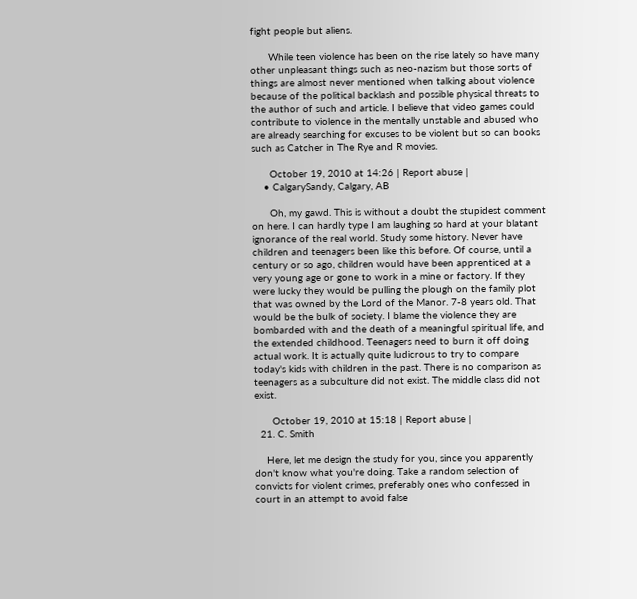fight people but aliens.

      While teen violence has been on the rise lately so have many other unpleasant things such as neo-nazism but those sorts of things are almost never mentioned when talking about violence because of the political backlash and possible physical threats to the author of such and article. I believe that video games could contribute to violence in the mentally unstable and abused who are already searching for excuses to be violent but so can books such as Catcher in The Rye and R movies.

      October 19, 2010 at 14:26 | Report abuse |
    • CalgarySandy, Calgary, AB

      Oh, my gawd. This is without a doubt the stupidest comment on here. I can hardly type I am laughing so hard at your blatant ignorance of the real world. Study some history. Never have children and teenagers been like this before. Of course, until a century or so ago, children would have been apprenticed at a very young age or gone to work in a mine or factory. If they were lucky they would be pulling the plough on the family plot that was owned by the Lord of the Manor. 7-8 years old. That would be the bulk of society. I blame the violence they are bombarded with and the death of a meaningful spiritual life, and the extended childhood. Teenagers need to burn it off doing actual work. It is actually quite ludicrous to try to compare today's kids with children in the past. There is no comparison as teenagers as a subculture did not exist. The middle class did not exist.

      October 19, 2010 at 15:18 | Report abuse |
  21. C. Smith

    Here, let me design the study for you, since you apparently don't know what you're doing. Take a random selection of convicts for violent crimes, preferably ones who confessed in court in an attempt to avoid false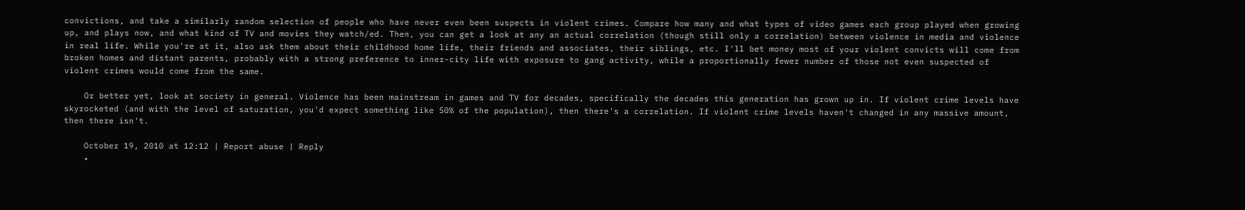convictions, and take a similarly random selection of people who have never even been suspects in violent crimes. Compare how many and what types of video games each group played when growing up, and plays now, and what kind of TV and movies they watch/ed. Then, you can get a look at any an actual correlation (though still only a correlation) between violence in media and violence in real life. While you're at it, also ask them about their childhood home life, their friends and associates, their siblings, etc. I'll bet money most of your violent convicts will come from broken homes and distant parents, probably with a strong preference to inner-city life with exposure to gang activity, while a proportionally fewer number of those not even suspected of violent crimes would come from the same.

    Or better yet, look at society in general. Violence has been mainstream in games and TV for decades, specifically the decades this generation has grown up in. If violent crime levels have skyrocketed (and with the level of saturation, you'd expect something like 50% of the population), then there's a correlation. If violent crime levels haven't changed in any massive amount, then there isn't.

    October 19, 2010 at 12:12 | Report abuse | Reply
    •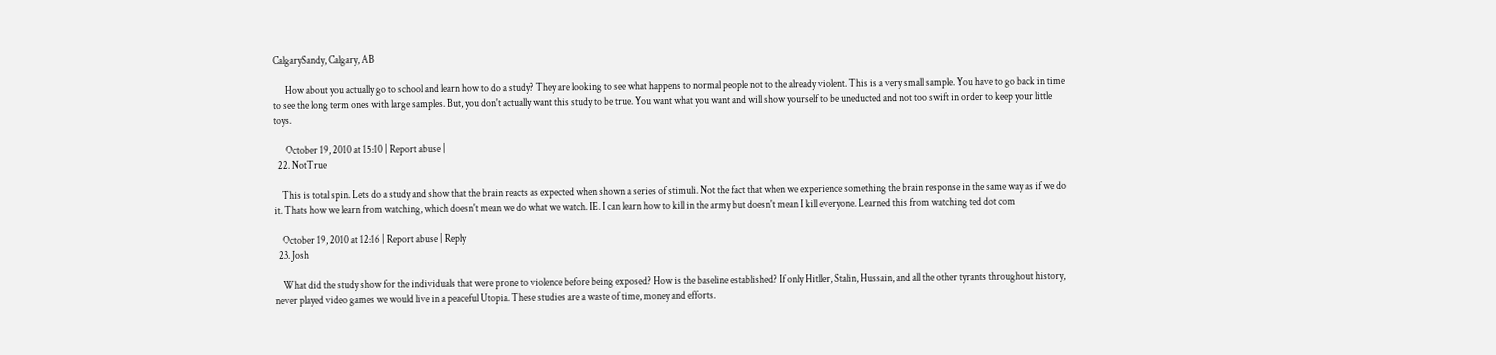CalgarySandy, Calgary, AB

      How about you actually go to school and learn how to do a study? They are looking to see what happens to normal people not to the already violent. This is a very small sample. You have to go back in time to see the long term ones with large samples. But, you don't actually want this study to be true. You want what you want and will show yourself to be uneducted and not too swift in order to keep your little toys.

      October 19, 2010 at 15:10 | Report abuse |
  22. NotTrue

    This is total spin. Lets do a study and show that the brain reacts as expected when shown a series of stimuli. Not the fact that when we experience something the brain response in the same way as if we do it. Thats how we learn from watching, which doesn't mean we do what we watch. IE. I can learn how to kill in the army but doesn't mean I kill everyone. Learned this from watching ted dot com

    October 19, 2010 at 12:16 | Report abuse | Reply
  23. Josh

    What did the study show for the individuals that were prone to violence before being exposed? How is the baseline established? If only Hitller, Stalin, Hussain, and all the other tyrants throughout history, never played video games we would live in a peaceful Utopia. These studies are a waste of time, money and efforts.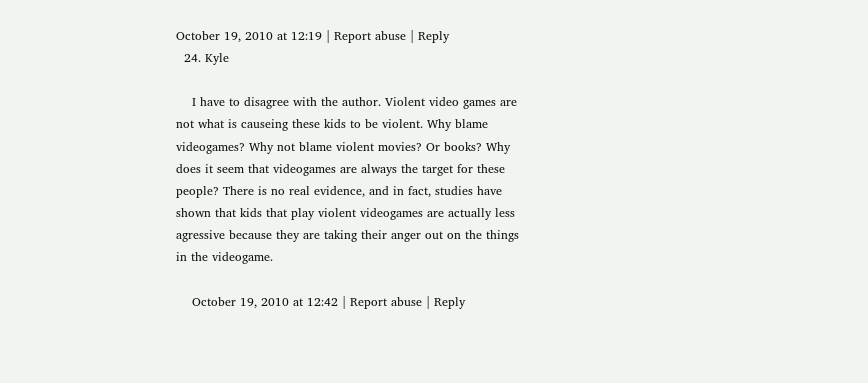October 19, 2010 at 12:19 | Report abuse | Reply
  24. Kyle

    I have to disagree with the author. Violent video games are not what is causeing these kids to be violent. Why blame videogames? Why not blame violent movies? Or books? Why does it seem that videogames are always the target for these people? There is no real evidence, and in fact, studies have shown that kids that play violent videogames are actually less agressive because they are taking their anger out on the things in the videogame.

    October 19, 2010 at 12:42 | Report abuse | Reply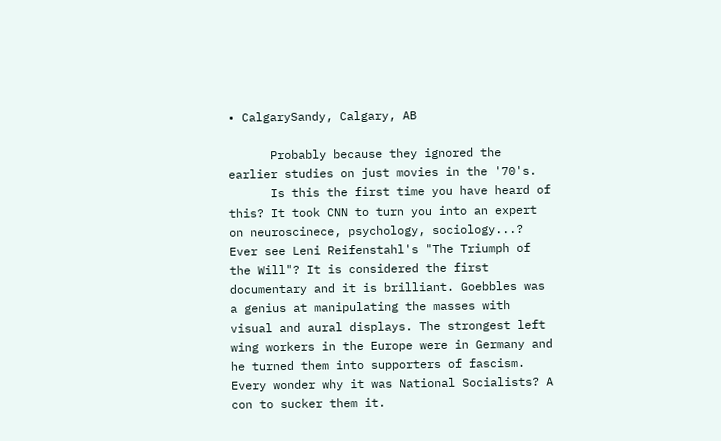• CalgarySandy, Calgary, AB

      Probably because they ignored the earlier studies on just movies in the '70's.
      Is this the first time you have heard of this? It took CNN to turn you into an expert on neuroscinece, psychology, sociology...? Ever see Leni Reifenstahl's "The Triumph of the Will"? It is considered the first documentary and it is brilliant. Goebbles was a genius at manipulating the masses with visual and aural displays. The strongest left wing workers in the Europe were in Germany and he turned them into supporters of fascism. Every wonder why it was National Socialists? A con to sucker them it.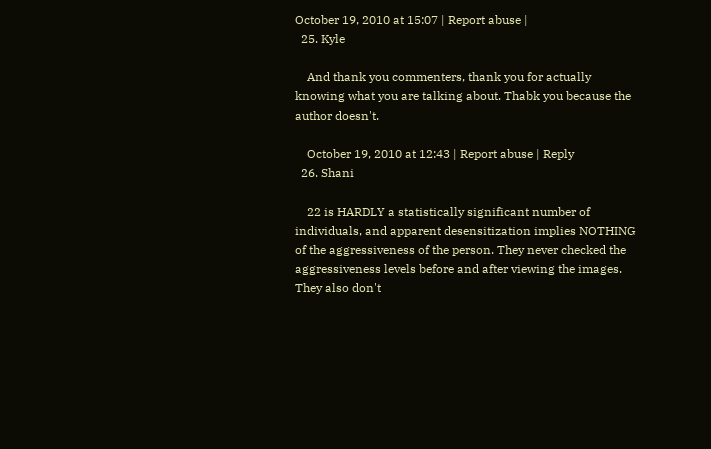October 19, 2010 at 15:07 | Report abuse |
  25. Kyle

    And thank you commenters, thank you for actually knowing what you are talking about. Thabk you because the author doesn't.

    October 19, 2010 at 12:43 | Report abuse | Reply
  26. Shani

    22 is HARDLY a statistically significant number of individuals, and apparent desensitization implies NOTHING of the aggressiveness of the person. They never checked the aggressiveness levels before and after viewing the images. They also don't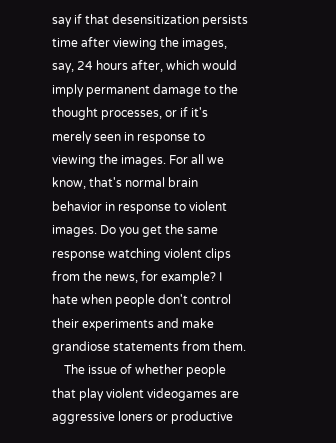say if that desensitization persists time after viewing the images, say, 24 hours after, which would imply permanent damage to the thought processes, or if it's merely seen in response to viewing the images. For all we know, that's normal brain behavior in response to violent images. Do you get the same response watching violent clips from the news, for example? I hate when people don't control their experiments and make grandiose statements from them.
    The issue of whether people that play violent videogames are aggressive loners or productive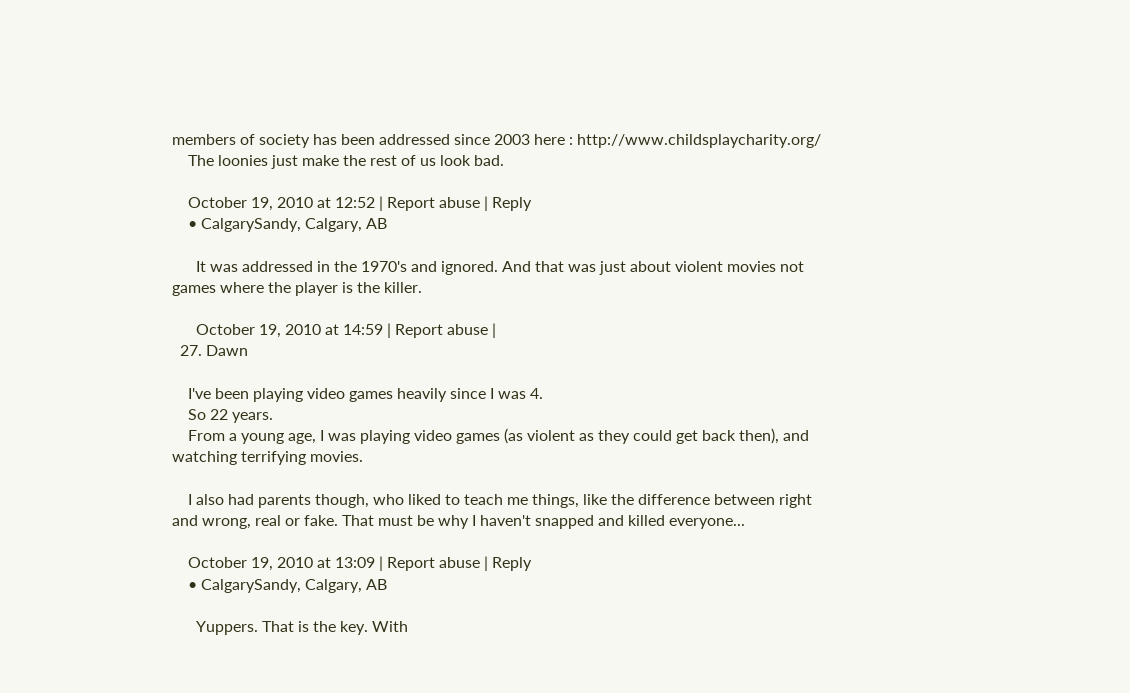members of society has been addressed since 2003 here : http://www.childsplaycharity.org/
    The loonies just make the rest of us look bad.

    October 19, 2010 at 12:52 | Report abuse | Reply
    • CalgarySandy, Calgary, AB

      It was addressed in the 1970's and ignored. And that was just about violent movies not games where the player is the killer.

      October 19, 2010 at 14:59 | Report abuse |
  27. Dawn

    I've been playing video games heavily since I was 4.
    So 22 years.
    From a young age, I was playing video games (as violent as they could get back then), and watching terrifying movies.

    I also had parents though, who liked to teach me things, like the difference between right and wrong, real or fake. That must be why I haven't snapped and killed everyone...

    October 19, 2010 at 13:09 | Report abuse | Reply
    • CalgarySandy, Calgary, AB

      Yuppers. That is the key. With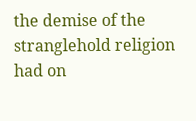the demise of the stranglehold religion had on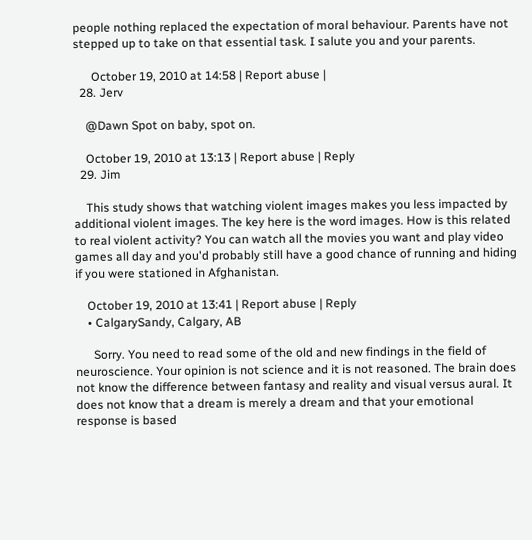people nothing replaced the expectation of moral behaviour. Parents have not stepped up to take on that essential task. I salute you and your parents.

      October 19, 2010 at 14:58 | Report abuse |
  28. Jerv

    @Dawn Spot on baby, spot on.

    October 19, 2010 at 13:13 | Report abuse | Reply
  29. Jim

    This study shows that watching violent images makes you less impacted by additional violent images. The key here is the word images. How is this related to real violent activity? You can watch all the movies you want and play video games all day and you'd probably still have a good chance of running and hiding if you were stationed in Afghanistan.

    October 19, 2010 at 13:41 | Report abuse | Reply
    • CalgarySandy, Calgary, AB

      Sorry. You need to read some of the old and new findings in the field of neuroscience. Your opinion is not science and it is not reasoned. The brain does not know the difference between fantasy and reality and visual versus aural. It does not know that a dream is merely a dream and that your emotional response is based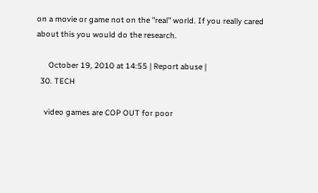on a movie or game not on the "real" world. If you really cared about this you would do the research.

      October 19, 2010 at 14:55 | Report abuse |
  30. TECH

    video games are COP OUT for poor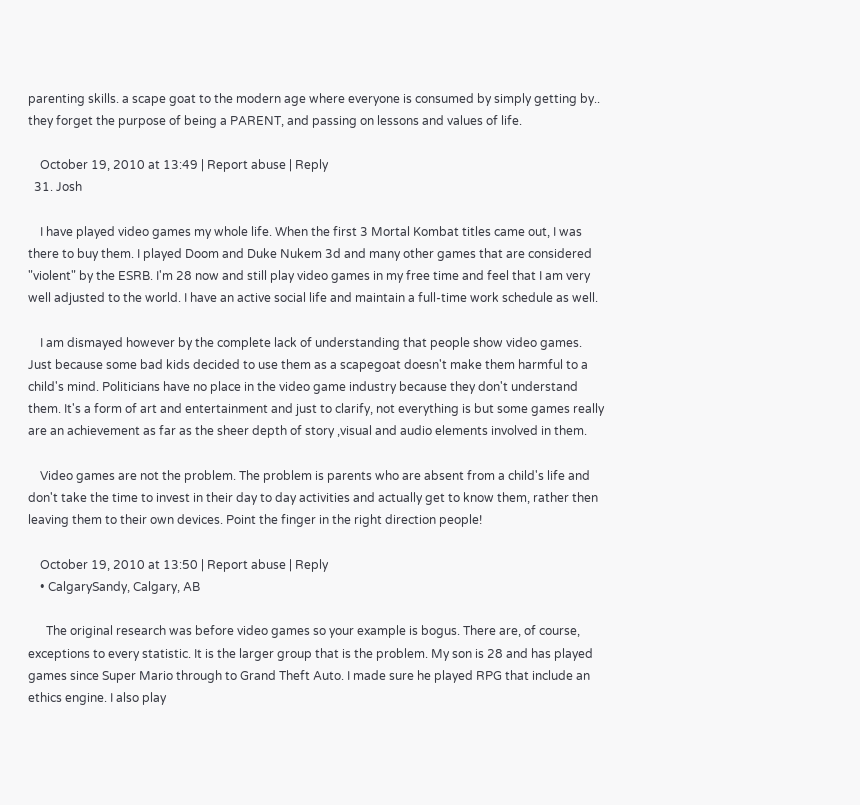parenting skills. a scape goat to the modern age where everyone is consumed by simply getting by.. they forget the purpose of being a PARENT, and passing on lessons and values of life.

    October 19, 2010 at 13:49 | Report abuse | Reply
  31. Josh

    I have played video games my whole life. When the first 3 Mortal Kombat titles came out, I was there to buy them. I played Doom and Duke Nukem 3d and many other games that are considered "violent" by the ESRB. I'm 28 now and still play video games in my free time and feel that I am very well adjusted to the world. I have an active social life and maintain a full-time work schedule as well.

    I am dismayed however by the complete lack of understanding that people show video games. Just because some bad kids decided to use them as a scapegoat doesn't make them harmful to a child's mind. Politicians have no place in the video game industry because they don't understand them. It's a form of art and entertainment and just to clarify, not everything is but some games really are an achievement as far as the sheer depth of story ,visual and audio elements involved in them.

    Video games are not the problem. The problem is parents who are absent from a child's life and don't take the time to invest in their day to day activities and actually get to know them, rather then leaving them to their own devices. Point the finger in the right direction people!

    October 19, 2010 at 13:50 | Report abuse | Reply
    • CalgarySandy, Calgary, AB

      The original research was before video games so your example is bogus. There are, of course, exceptions to every statistic. It is the larger group that is the problem. My son is 28 and has played games since Super Mario through to Grand Theft Auto. I made sure he played RPG that include an ethics engine. I also play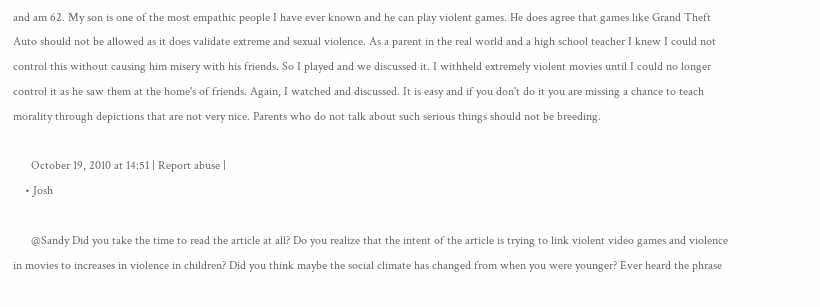and am 62. My son is one of the most empathic people I have ever known and he can play violent games. He does agree that games like Grand Theft Auto should not be allowed as it does validate extreme and sexual violence. As a parent in the real world and a high school teacher I knew I could not control this without causing him misery with his friends. So I played and we discussed it. I withheld extremely violent movies until I could no longer control it as he saw them at the home's of friends. Again, I watched and discussed. It is easy and if you don't do it you are missing a chance to teach morality through depictions that are not very nice. Parents who do not talk about such serious things should not be breeding.

      October 19, 2010 at 14:51 | Report abuse |
    • Josh

      @Sandy Did you take the time to read the article at all? Do you realize that the intent of the article is trying to link violent video games and violence in movies to increases in violence in children? Did you think maybe the social climate has changed from when you were younger? Ever heard the phrase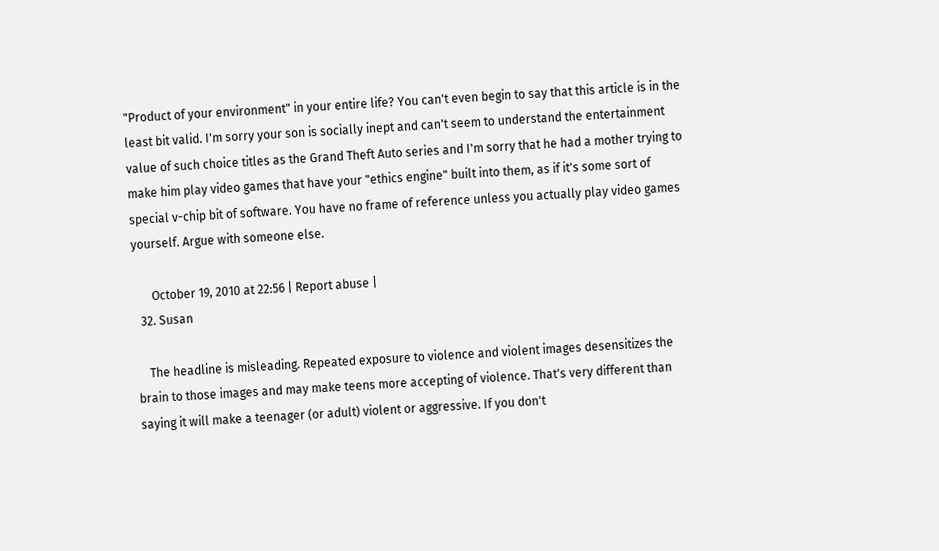"Product of your environment" in your entire life? You can't even begin to say that this article is in the least bit valid. I'm sorry your son is socially inept and can't seem to understand the entertainment value of such choice titles as the Grand Theft Auto series and I'm sorry that he had a mother trying to make him play video games that have your "ethics engine" built into them, as if it's some sort of special v-chip bit of software. You have no frame of reference unless you actually play video games yourself. Argue with someone else.

      October 19, 2010 at 22:56 | Report abuse |
  32. Susan

    The headline is misleading. Repeated exposure to violence and violent images desensitizes the brain to those images and may make teens more accepting of violence. That's very different than saying it will make a teenager (or adult) violent or aggressive. If you don't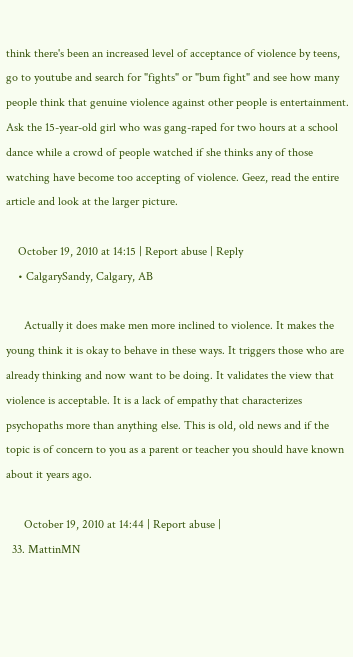think there's been an increased level of acceptance of violence by teens, go to youtube and search for "fights" or "bum fight" and see how many people think that genuine violence against other people is entertainment. Ask the 15-year-old girl who was gang-raped for two hours at a school dance while a crowd of people watched if she thinks any of those watching have become too accepting of violence. Geez, read the entire article and look at the larger picture.

    October 19, 2010 at 14:15 | Report abuse | Reply
    • CalgarySandy, Calgary, AB

      Actually it does make men more inclined to violence. It makes the young think it is okay to behave in these ways. It triggers those who are already thinking and now want to be doing. It validates the view that violence is acceptable. It is a lack of empathy that characterizes psychopaths more than anything else. This is old, old news and if the topic is of concern to you as a parent or teacher you should have known about it years ago.

      October 19, 2010 at 14:44 | Report abuse |
  33. MattinMN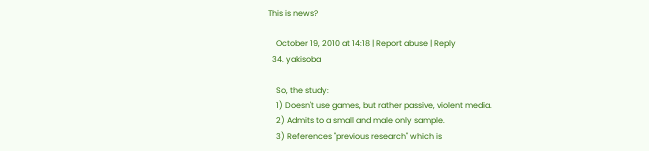This is news?

    October 19, 2010 at 14:18 | Report abuse | Reply
  34. yakisoba

    So, the study:
    1) Doesn't use games, but rather passive, violent media.
    2) Admits to a small and male only sample.
    3) References "previous research" which is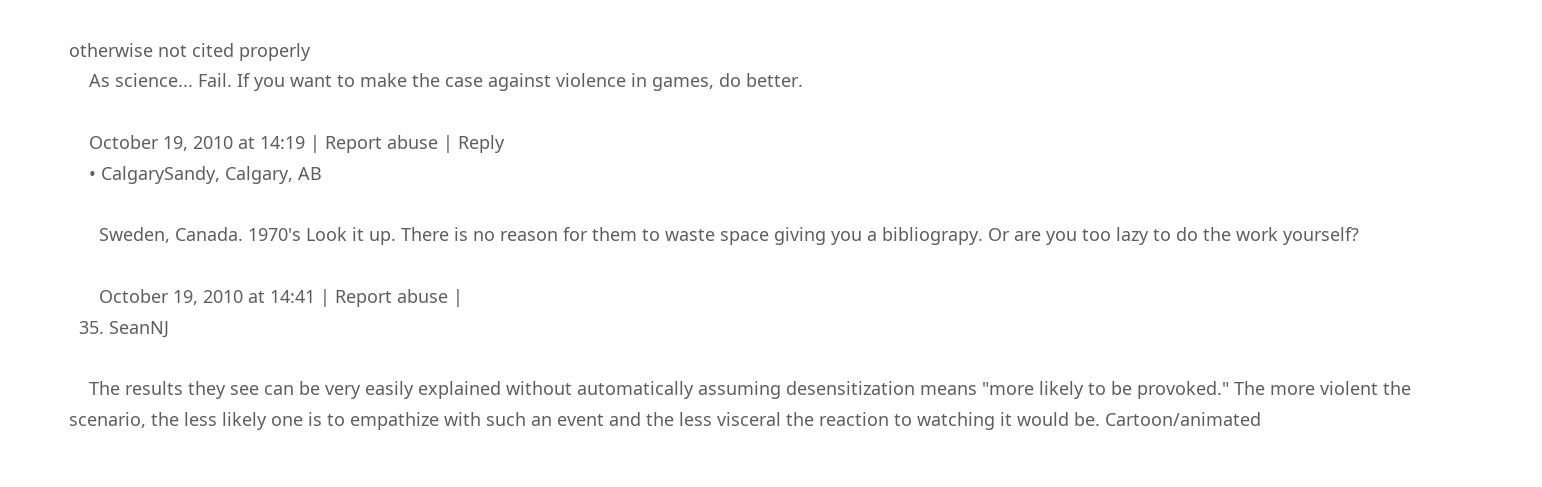otherwise not cited properly
    As science... Fail. If you want to make the case against violence in games, do better.

    October 19, 2010 at 14:19 | Report abuse | Reply
    • CalgarySandy, Calgary, AB

      Sweden, Canada. 1970's Look it up. There is no reason for them to waste space giving you a bibliograpy. Or are you too lazy to do the work yourself?

      October 19, 2010 at 14:41 | Report abuse |
  35. SeanNJ

    The results they see can be very easily explained without automatically assuming desensitization means "more likely to be provoked." The more violent the scenario, the less likely one is to empathize with such an event and the less visceral the reaction to watching it would be. Cartoon/animated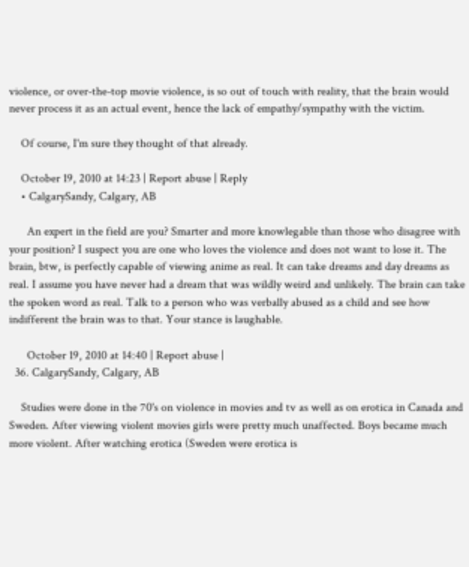violence, or over-the-top movie violence, is so out of touch with reality, that the brain would never process it as an actual event, hence the lack of empathy/sympathy with the victim.

    Of course, I'm sure they thought of that already.

    October 19, 2010 at 14:23 | Report abuse | Reply
    • CalgarySandy, Calgary, AB

      An expert in the field are you? Smarter and more knowlegable than those who disagree with your position? I suspect you are one who loves the violence and does not want to lose it. The brain, btw, is perfectly capable of viewing anime as real. It can take dreams and day dreams as real. I assume you have never had a dream that was wildly weird and unlikely. The brain can take the spoken word as real. Talk to a person who was verbally abused as a child and see how indifferent the brain was to that. Your stance is laughable.

      October 19, 2010 at 14:40 | Report abuse |
  36. CalgarySandy, Calgary, AB

    Studies were done in the 70's on violence in movies and tv as well as on erotica in Canada and Sweden. After viewing violent movies girls were pretty much unaffected. Boys became much more violent. After watching erotica (Sweden were erotica is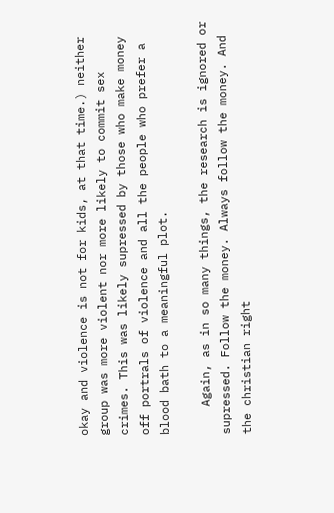okay and violence is not for kids, at that time.) neither group was more violent nor more likely to commit sex crimes. This was likely supressed by those who make money off portrals of violence and all the people who prefer a blood bath to a meaningful plot.

    Again, as in so many things, the research is ignored or supressed. Follow the money. Always follow the money. And the christian right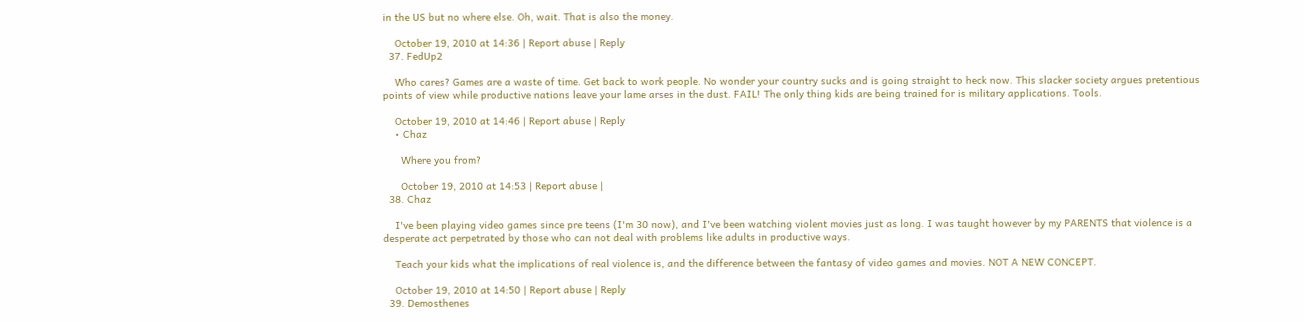in the US but no where else. Oh, wait. That is also the money.

    October 19, 2010 at 14:36 | Report abuse | Reply
  37. FedUp2

    Who cares? Games are a waste of time. Get back to work people. No wonder your country sucks and is going straight to heck now. This slacker society argues pretentious points of view while productive nations leave your lame arses in the dust. FAIL! The only thing kids are being trained for is military applications. Tools.

    October 19, 2010 at 14:46 | Report abuse | Reply
    • Chaz

      Where you from?

      October 19, 2010 at 14:53 | Report abuse |
  38. Chaz

    I've been playing video games since pre teens (I'm 30 now), and I've been watching violent movies just as long. I was taught however by my PARENTS that violence is a desperate act perpetrated by those who can not deal with problems like adults in productive ways.

    Teach your kids what the implications of real violence is, and the difference between the fantasy of video games and movies. NOT A NEW CONCEPT.

    October 19, 2010 at 14:50 | Report abuse | Reply
  39. Demosthenes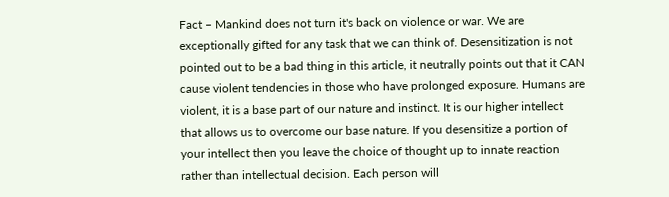Fact – Mankind does not turn it's back on violence or war. We are exceptionally gifted for any task that we can think of. Desensitization is not pointed out to be a bad thing in this article, it neutrally points out that it CAN cause violent tendencies in those who have prolonged exposure. Humans are violent, it is a base part of our nature and instinct. It is our higher intellect that allows us to overcome our base nature. If you desensitize a portion of your intellect then you leave the choice of thought up to innate reaction rather than intellectual decision. Each person will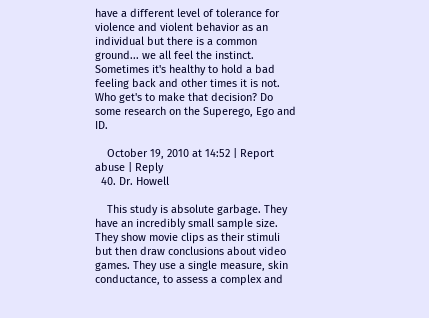have a different level of tolerance for violence and violent behavior as an individual but there is a common ground... we all feel the instinct. Sometimes it's healthy to hold a bad feeling back and other times it is not. Who get's to make that decision? Do some research on the Superego, Ego and ID.

    October 19, 2010 at 14:52 | Report abuse | Reply
  40. Dr. Howell

    This study is absolute garbage. They have an incredibly small sample size. They show movie clips as their stimuli but then draw conclusions about video games. They use a single measure, skin conductance, to assess a complex and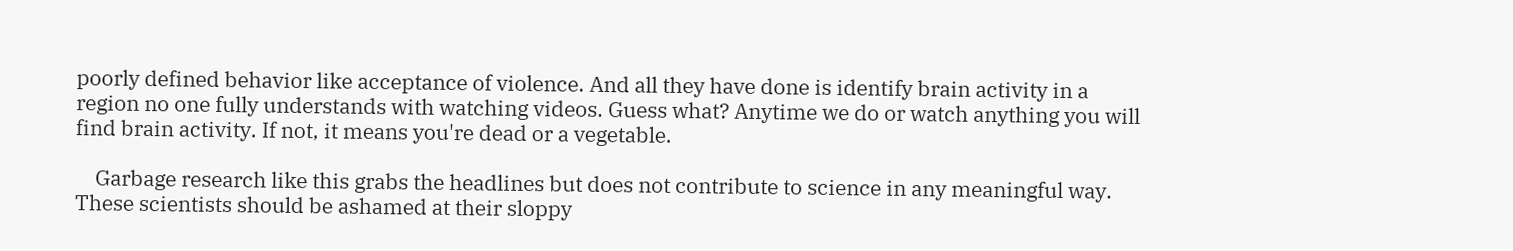poorly defined behavior like acceptance of violence. And all they have done is identify brain activity in a region no one fully understands with watching videos. Guess what? Anytime we do or watch anything you will find brain activity. If not, it means you're dead or a vegetable.

    Garbage research like this grabs the headlines but does not contribute to science in any meaningful way. These scientists should be ashamed at their sloppy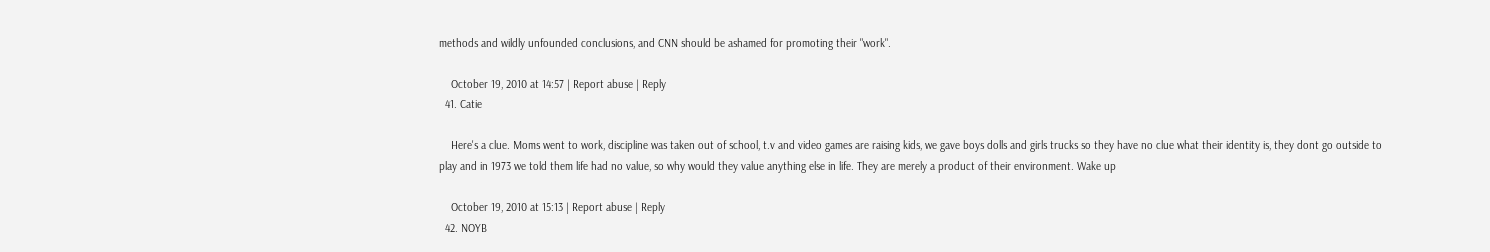methods and wildly unfounded conclusions, and CNN should be ashamed for promoting their "work".

    October 19, 2010 at 14:57 | Report abuse | Reply
  41. Catie

    Here's a clue. Moms went to work, discipline was taken out of school, t.v and video games are raising kids, we gave boys dolls and girls trucks so they have no clue what their identity is, they dont go outside to play and in 1973 we told them life had no value, so why would they value anything else in life. They are merely a product of their environment. Wake up

    October 19, 2010 at 15:13 | Report abuse | Reply
  42. NOYB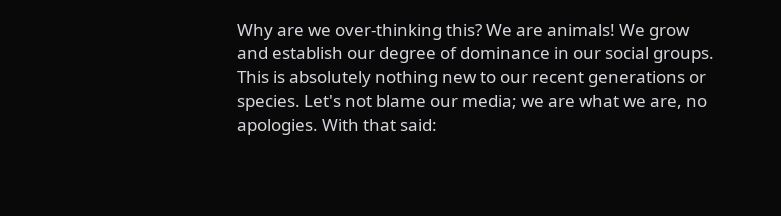Why are we over-thinking this? We are animals! We grow and establish our degree of dominance in our social groups. This is absolutely nothing new to our recent generations or species. Let's not blame our media; we are what we are, no apologies. With that said: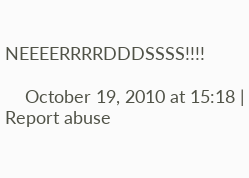NEEEERRRRDDDSSSS!!!!

    October 19, 2010 at 15:18 | Report abuse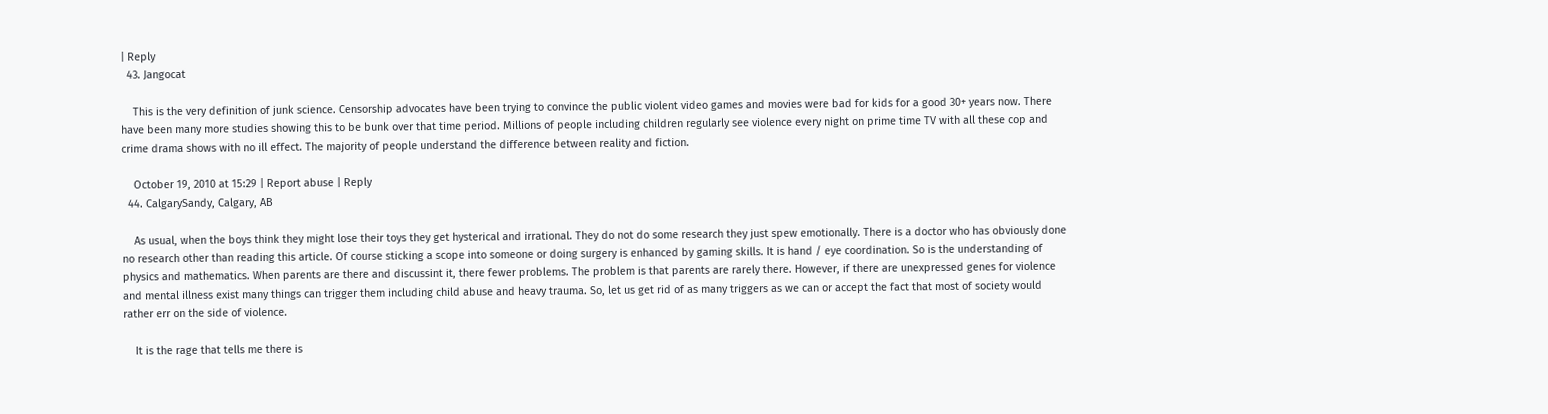| Reply
  43. Jangocat

    This is the very definition of junk science. Censorship advocates have been trying to convince the public violent video games and movies were bad for kids for a good 30+ years now. There have been many more studies showing this to be bunk over that time period. Millions of people including children regularly see violence every night on prime time TV with all these cop and crime drama shows with no ill effect. The majority of people understand the difference between reality and fiction.

    October 19, 2010 at 15:29 | Report abuse | Reply
  44. CalgarySandy, Calgary, AB

    As usual, when the boys think they might lose their toys they get hysterical and irrational. They do not do some research they just spew emotionally. There is a doctor who has obviously done no research other than reading this article. Of course sticking a scope into someone or doing surgery is enhanced by gaming skills. It is hand / eye coordination. So is the understanding of physics and mathematics. When parents are there and discussint it, there fewer problems. The problem is that parents are rarely there. However, if there are unexpressed genes for violence and mental illness exist many things can trigger them including child abuse and heavy trauma. So, let us get rid of as many triggers as we can or accept the fact that most of society would rather err on the side of violence.

    It is the rage that tells me there is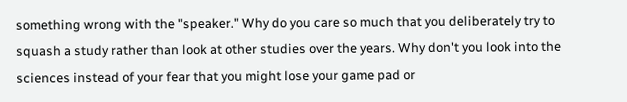something wrong with the "speaker." Why do you care so much that you deliberately try to squash a study rather than look at other studies over the years. Why don't you look into the sciences instead of your fear that you might lose your game pad or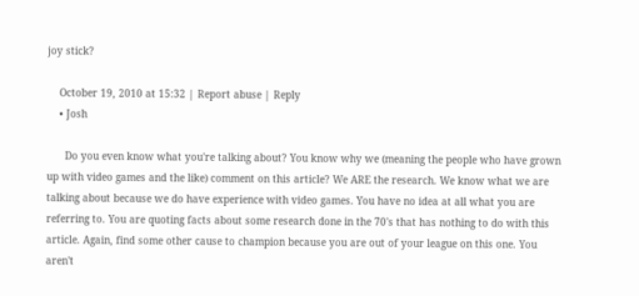joy stick?

    October 19, 2010 at 15:32 | Report abuse | Reply
    • Josh

      Do you even know what you're talking about? You know why we (meaning the people who have grown up with video games and the like) comment on this article? We ARE the research. We know what we are talking about because we do have experience with video games. You have no idea at all what you are referring to. You are quoting facts about some research done in the 70's that has nothing to do with this article. Again, find some other cause to champion because you are out of your league on this one. You aren't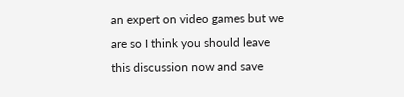an expert on video games but we are so I think you should leave this discussion now and save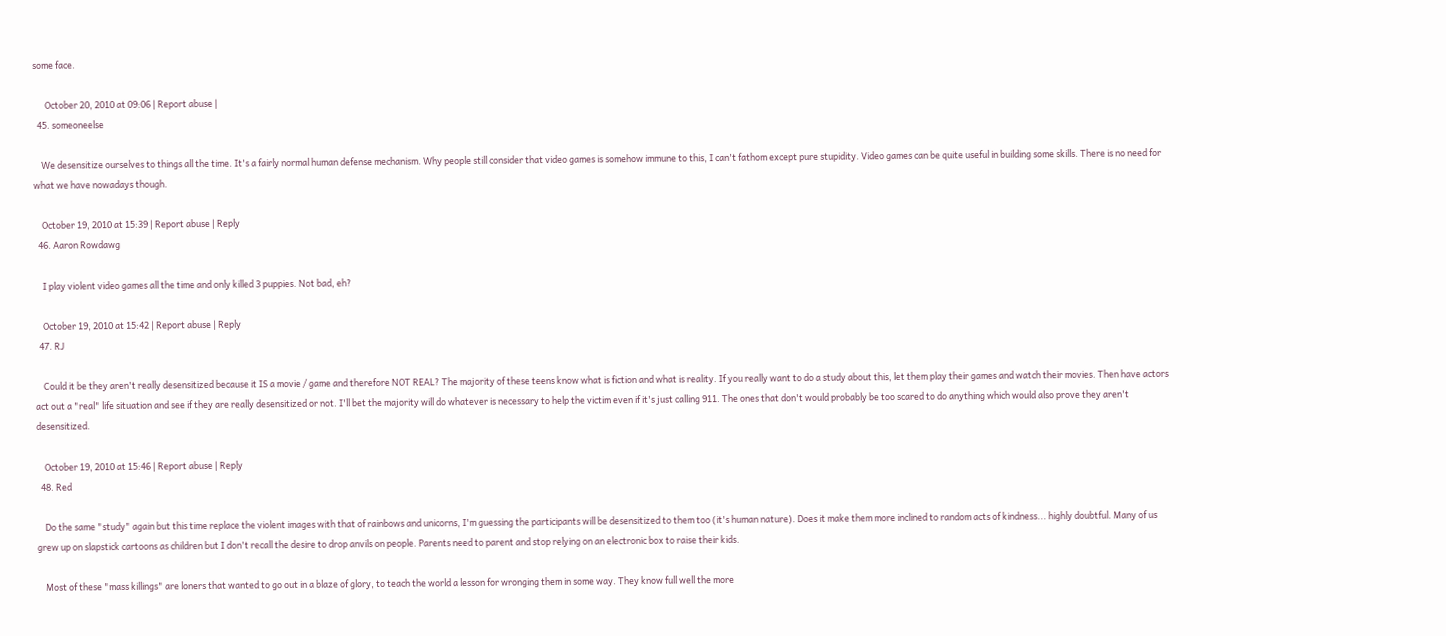some face.

      October 20, 2010 at 09:06 | Report abuse |
  45. someoneelse

    We desensitize ourselves to things all the time. It's a fairly normal human defense mechanism. Why people still consider that video games is somehow immune to this, I can't fathom except pure stupidity. Video games can be quite useful in building some skills. There is no need for what we have nowadays though.

    October 19, 2010 at 15:39 | Report abuse | Reply
  46. Aaron Rowdawg

    I play violent video games all the time and only killed 3 puppies. Not bad, eh?

    October 19, 2010 at 15:42 | Report abuse | Reply
  47. RJ

    Could it be they aren't really desensitized because it IS a movie / game and therefore NOT REAL? The majority of these teens know what is fiction and what is reality. If you really want to do a study about this, let them play their games and watch their movies. Then have actors act out a "real" life situation and see if they are really desensitized or not. I'll bet the majority will do whatever is necessary to help the victim even if it's just calling 911. The ones that don't would probably be too scared to do anything which would also prove they aren't desensitized.

    October 19, 2010 at 15:46 | Report abuse | Reply
  48. Red

    Do the same "study" again but this time replace the violent images with that of rainbows and unicorns, I'm guessing the participants will be desensitized to them too (it's human nature). Does it make them more inclined to random acts of kindness... highly doubtful. Many of us grew up on slapstick cartoons as children but I don't recall the desire to drop anvils on people. Parents need to parent and stop relying on an electronic box to raise their kids.

    Most of these "mass killings" are loners that wanted to go out in a blaze of glory, to teach the world a lesson for wronging them in some way. They know full well the more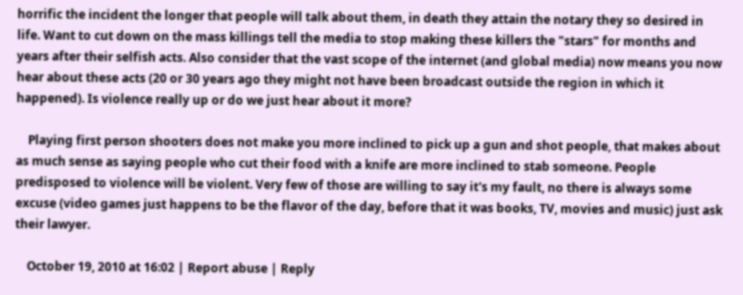horrific the incident the longer that people will talk about them, in death they attain the notary they so desired in life. Want to cut down on the mass killings tell the media to stop making these killers the "stars" for months and years after their selfish acts. Also consider that the vast scope of the internet (and global media) now means you now hear about these acts (20 or 30 years ago they might not have been broadcast outside the region in which it happened). Is violence really up or do we just hear about it more?

    Playing first person shooters does not make you more inclined to pick up a gun and shot people, that makes about as much sense as saying people who cut their food with a knife are more inclined to stab someone. People predisposed to violence will be violent. Very few of those are willing to say it's my fault, no there is always some excuse (video games just happens to be the flavor of the day, before that it was books, TV, movies and music) just ask their lawyer.

    October 19, 2010 at 16:02 | Report abuse | Reply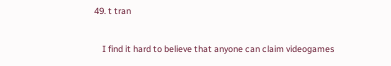49. t tran

    I find it hard to believe that anyone can claim videogames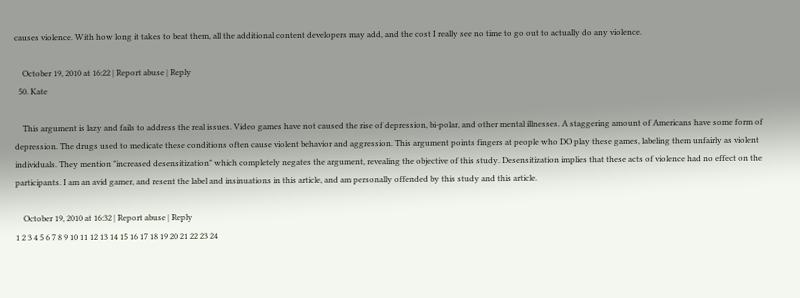causes violence. With how long it takes to beat them, all the additional content developers may add, and the cost I really see no time to go out to actually do any violence.

    October 19, 2010 at 16:22 | Report abuse | Reply
  50. Kate

    This argument is lazy and fails to address the real issues. Video games have not caused the rise of depression, bi-polar, and other mental illnesses. A staggering amount of Americans have some form of depression. The drugs used to medicate these conditions often cause violent behavior and aggression. This argument points fingers at people who DO play these games, labeling them unfairly as violent individuals. They mention "increased desensitization" which completely negates the argument, revealing the objective of this study. Desensitization implies that these acts of violence had no effect on the participants. I am an avid gamer, and resent the label and insinuations in this article, and am personally offended by this study and this article.

    October 19, 2010 at 16:32 | Report abuse | Reply
1 2 3 4 5 6 7 8 9 10 11 12 13 14 15 16 17 18 19 20 21 22 23 24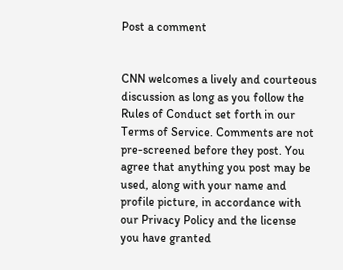Post a comment


CNN welcomes a lively and courteous discussion as long as you follow the Rules of Conduct set forth in our Terms of Service. Comments are not pre-screened before they post. You agree that anything you post may be used, along with your name and profile picture, in accordance with our Privacy Policy and the license you have granted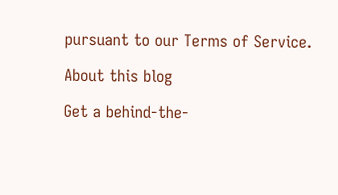pursuant to our Terms of Service.

About this blog

Get a behind-the-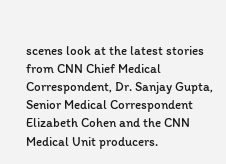scenes look at the latest stories from CNN Chief Medical Correspondent, Dr. Sanjay Gupta, Senior Medical Correspondent Elizabeth Cohen and the CNN Medical Unit producers.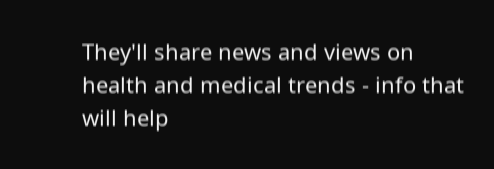They'll share news and views on health and medical trends - info that will help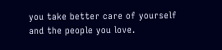you take better care of yourself and the people you love.